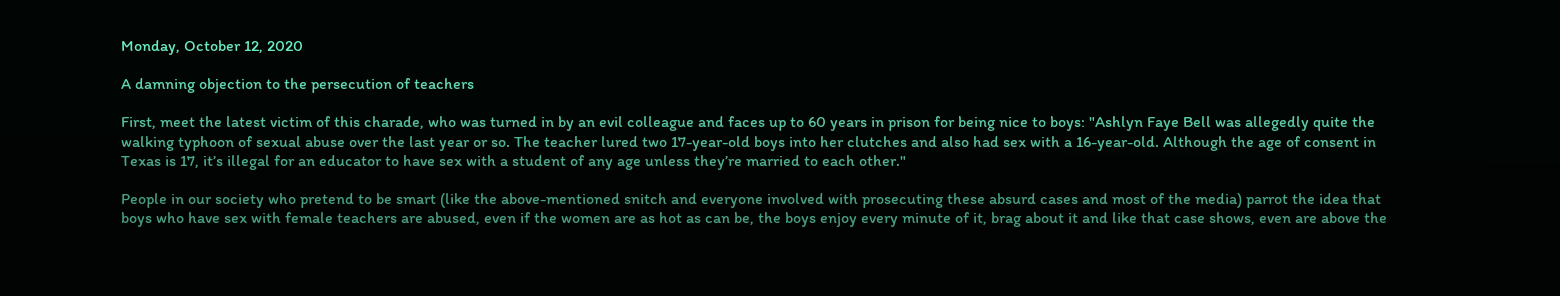Monday, October 12, 2020

A damning objection to the persecution of teachers

First, meet the latest victim of this charade, who was turned in by an evil colleague and faces up to 60 years in prison for being nice to boys: "Ashlyn Faye Bell was allegedly quite the walking typhoon of sexual abuse over the last year or so. The teacher lured two 17-year-old boys into her clutches and also had sex with a 16-year-old. Although the age of consent in Texas is 17, it’s illegal for an educator to have sex with a student of any age unless they’re married to each other."

People in our society who pretend to be smart (like the above-mentioned snitch and everyone involved with prosecuting these absurd cases and most of the media) parrot the idea that boys who have sex with female teachers are abused, even if the women are as hot as can be, the boys enjoy every minute of it, brag about it and like that case shows, even are above the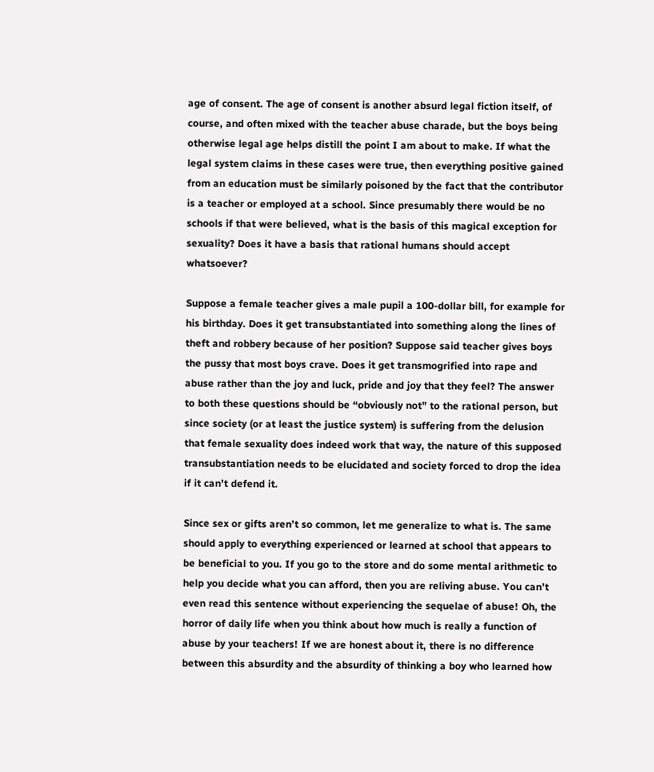age of consent. The age of consent is another absurd legal fiction itself, of course, and often mixed with the teacher abuse charade, but the boys being otherwise legal age helps distill the point I am about to make. If what the legal system claims in these cases were true, then everything positive gained from an education must be similarly poisoned by the fact that the contributor is a teacher or employed at a school. Since presumably there would be no schools if that were believed, what is the basis of this magical exception for sexuality? Does it have a basis that rational humans should accept whatsoever?

Suppose a female teacher gives a male pupil a 100-dollar bill, for example for his birthday. Does it get transubstantiated into something along the lines of theft and robbery because of her position? Suppose said teacher gives boys the pussy that most boys crave. Does it get transmogrified into rape and abuse rather than the joy and luck, pride and joy that they feel? The answer to both these questions should be “obviously not” to the rational person, but since society (or at least the justice system) is suffering from the delusion that female sexuality does indeed work that way, the nature of this supposed transubstantiation needs to be elucidated and society forced to drop the idea if it can’t defend it.

Since sex or gifts aren’t so common, let me generalize to what is. The same should apply to everything experienced or learned at school that appears to be beneficial to you. If you go to the store and do some mental arithmetic to help you decide what you can afford, then you are reliving abuse. You can’t even read this sentence without experiencing the sequelae of abuse! Oh, the horror of daily life when you think about how much is really a function of abuse by your teachers! If we are honest about it, there is no difference between this absurdity and the absurdity of thinking a boy who learned how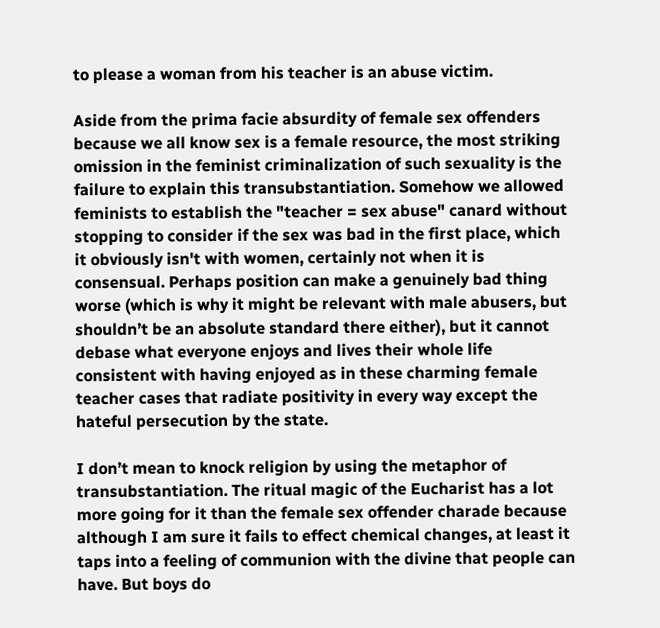to please a woman from his teacher is an abuse victim.

Aside from the prima facie absurdity of female sex offenders because we all know sex is a female resource, the most striking omission in the feminist criminalization of such sexuality is the failure to explain this transubstantiation. Somehow we allowed feminists to establish the "teacher = sex abuse" canard without stopping to consider if the sex was bad in the first place, which it obviously isn't with women, certainly not when it is consensual. Perhaps position can make a genuinely bad thing worse (which is why it might be relevant with male abusers, but shouldn’t be an absolute standard there either), but it cannot debase what everyone enjoys and lives their whole life consistent with having enjoyed as in these charming female teacher cases that radiate positivity in every way except the hateful persecution by the state.

I don’t mean to knock religion by using the metaphor of transubstantiation. The ritual magic of the Eucharist has a lot more going for it than the female sex offender charade because although I am sure it fails to effect chemical changes, at least it taps into a feeling of communion with the divine that people can have. But boys do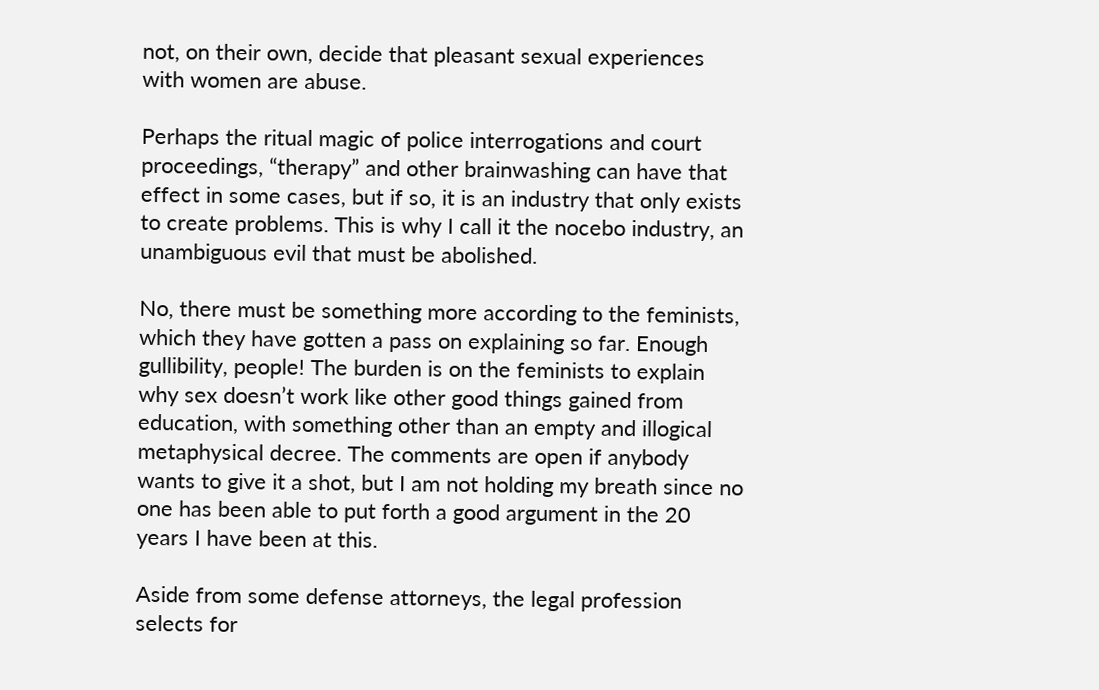not, on their own, decide that pleasant sexual experiences with women are abuse.

Perhaps the ritual magic of police interrogations and court proceedings, “therapy” and other brainwashing can have that effect in some cases, but if so, it is an industry that only exists to create problems. This is why I call it the nocebo industry, an unambiguous evil that must be abolished.

No, there must be something more according to the feminists, which they have gotten a pass on explaining so far. Enough gullibility, people! The burden is on the feminists to explain why sex doesn’t work like other good things gained from education, with something other than an empty and illogical metaphysical decree. The comments are open if anybody wants to give it a shot, but I am not holding my breath since no one has been able to put forth a good argument in the 20 years I have been at this.

Aside from some defense attorneys, the legal profession selects for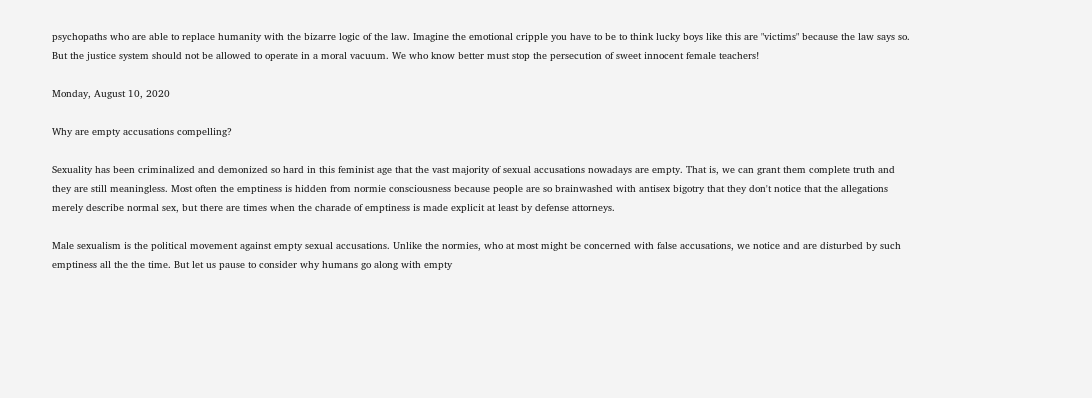psychopaths who are able to replace humanity with the bizarre logic of the law. Imagine the emotional cripple you have to be to think lucky boys like this are "victims" because the law says so. But the justice system should not be allowed to operate in a moral vacuum. We who know better must stop the persecution of sweet innocent female teachers!

Monday, August 10, 2020

Why are empty accusations compelling?

Sexuality has been criminalized and demonized so hard in this feminist age that the vast majority of sexual accusations nowadays are empty. That is, we can grant them complete truth and they are still meaningless. Most often the emptiness is hidden from normie consciousness because people are so brainwashed with antisex bigotry that they don't notice that the allegations merely describe normal sex, but there are times when the charade of emptiness is made explicit at least by defense attorneys.

Male sexualism is the political movement against empty sexual accusations. Unlike the normies, who at most might be concerned with false accusations, we notice and are disturbed by such emptiness all the the time. But let us pause to consider why humans go along with empty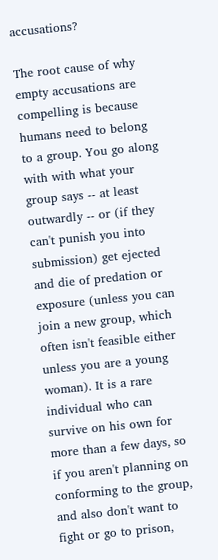accusations?

The root cause of why empty accusations are compelling is because humans need to belong to a group. You go along with with what your group says -- at least outwardly -- or (if they can't punish you into submission) get ejected and die of predation or exposure (unless you can join a new group, which often isn't feasible either unless you are a young woman). It is a rare individual who can survive on his own for more than a few days, so if you aren't planning on conforming to the group, and also don't want to fight or go to prison,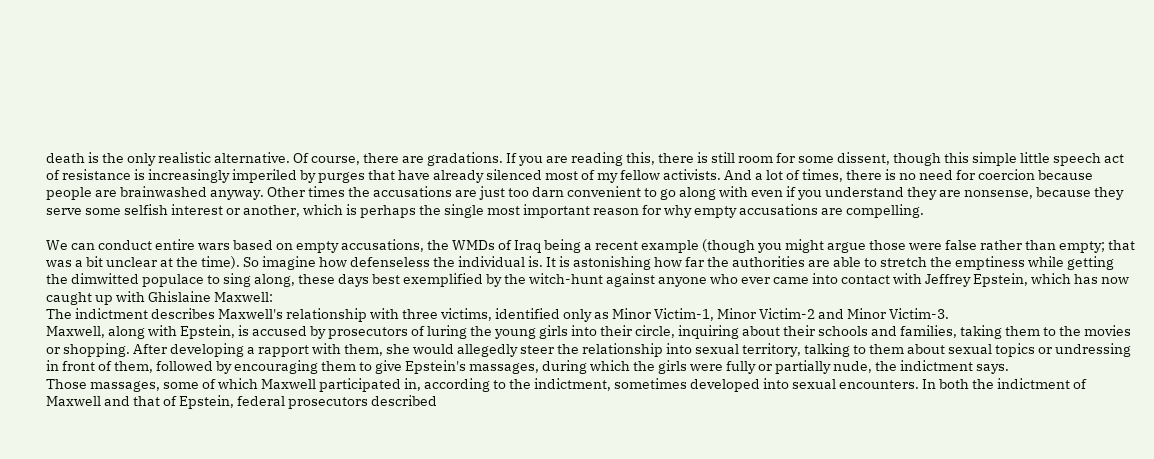death is the only realistic alternative. Of course, there are gradations. If you are reading this, there is still room for some dissent, though this simple little speech act of resistance is increasingly imperiled by purges that have already silenced most of my fellow activists. And a lot of times, there is no need for coercion because people are brainwashed anyway. Other times the accusations are just too darn convenient to go along with even if you understand they are nonsense, because they serve some selfish interest or another, which is perhaps the single most important reason for why empty accusations are compelling.

We can conduct entire wars based on empty accusations, the WMDs of Iraq being a recent example (though you might argue those were false rather than empty; that was a bit unclear at the time). So imagine how defenseless the individual is. It is astonishing how far the authorities are able to stretch the emptiness while getting the dimwitted populace to sing along, these days best exemplified by the witch-hunt against anyone who ever came into contact with Jeffrey Epstein, which has now caught up with Ghislaine Maxwell:
The indictment describes Maxwell's relationship with three victims, identified only as Minor Victim-1, Minor Victim-2 and Minor Victim-3.
Maxwell, along with Epstein, is accused by prosecutors of luring the young girls into their circle, inquiring about their schools and families, taking them to the movies or shopping. After developing a rapport with them, she would allegedly steer the relationship into sexual territory, talking to them about sexual topics or undressing in front of them, followed by encouraging them to give Epstein's massages, during which the girls were fully or partially nude, the indictment says.
Those massages, some of which Maxwell participated in, according to the indictment, sometimes developed into sexual encounters. In both the indictment of Maxwell and that of Epstein, federal prosecutors described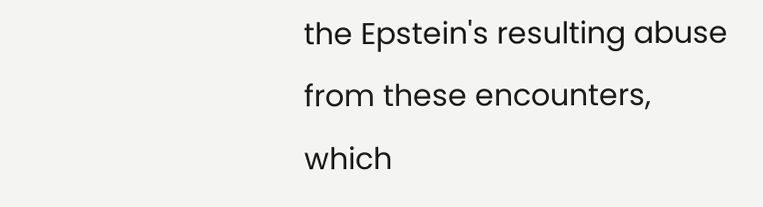the Epstein's resulting abuse from these encounters, which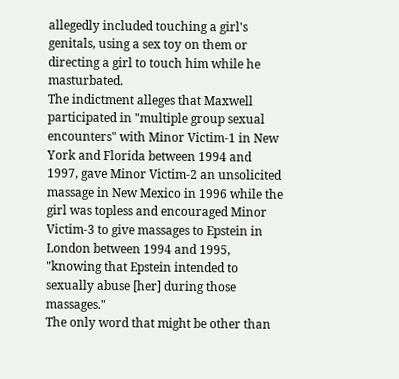allegedly included touching a girl's genitals, using a sex toy on them or directing a girl to touch him while he masturbated.
The indictment alleges that Maxwell participated in "multiple group sexual encounters" with Minor Victim-1 in New York and Florida between 1994 and 1997, gave Minor Victim-2 an unsolicited massage in New Mexico in 1996 while the girl was topless and encouraged Minor Victim-3 to give massages to Epstein in London between 1994 and 1995, "knowing that Epstein intended to sexually abuse [her] during those massages."
The only word that might be other than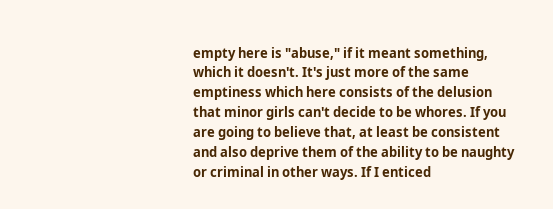empty here is "abuse," if it meant something, which it doesn't. It's just more of the same emptiness which here consists of the delusion that minor girls can't decide to be whores. If you are going to believe that, at least be consistent and also deprive them of the ability to be naughty or criminal in other ways. If I enticed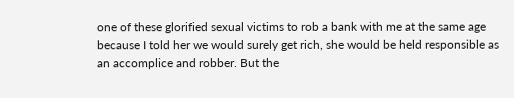one of these glorified sexual victims to rob a bank with me at the same age because I told her we would surely get rich, she would be held responsible as an accomplice and robber. But the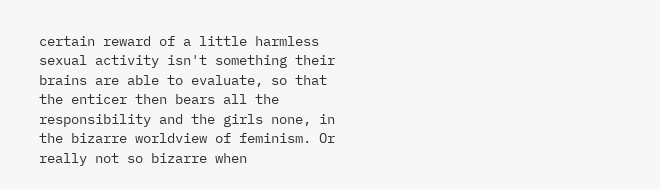certain reward of a little harmless sexual activity isn't something their brains are able to evaluate, so that the enticer then bears all the responsibility and the girls none, in the bizarre worldview of feminism. Or really not so bizarre when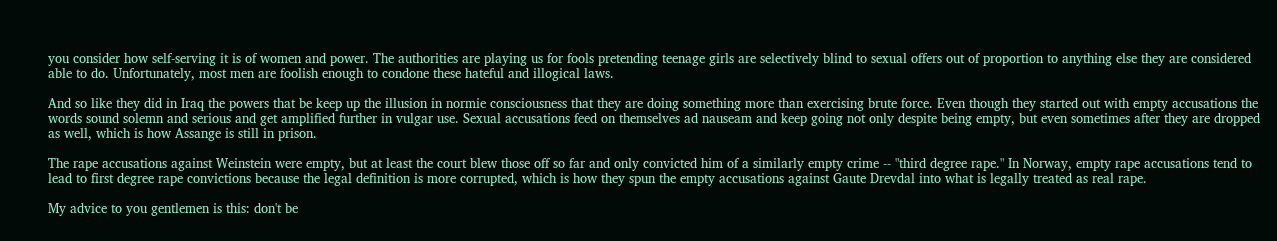you consider how self-serving it is of women and power. The authorities are playing us for fools pretending teenage girls are selectively blind to sexual offers out of proportion to anything else they are considered able to do. Unfortunately, most men are foolish enough to condone these hateful and illogical laws.

And so like they did in Iraq the powers that be keep up the illusion in normie consciousness that they are doing something more than exercising brute force. Even though they started out with empty accusations the words sound solemn and serious and get amplified further in vulgar use. Sexual accusations feed on themselves ad nauseam and keep going not only despite being empty, but even sometimes after they are dropped as well, which is how Assange is still in prison.

The rape accusations against Weinstein were empty, but at least the court blew those off so far and only convicted him of a similarly empty crime -- "third degree rape." In Norway, empty rape accusations tend to lead to first degree rape convictions because the legal definition is more corrupted, which is how they spun the empty accusations against Gaute Drevdal into what is legally treated as real rape.

My advice to you gentlemen is this: don't be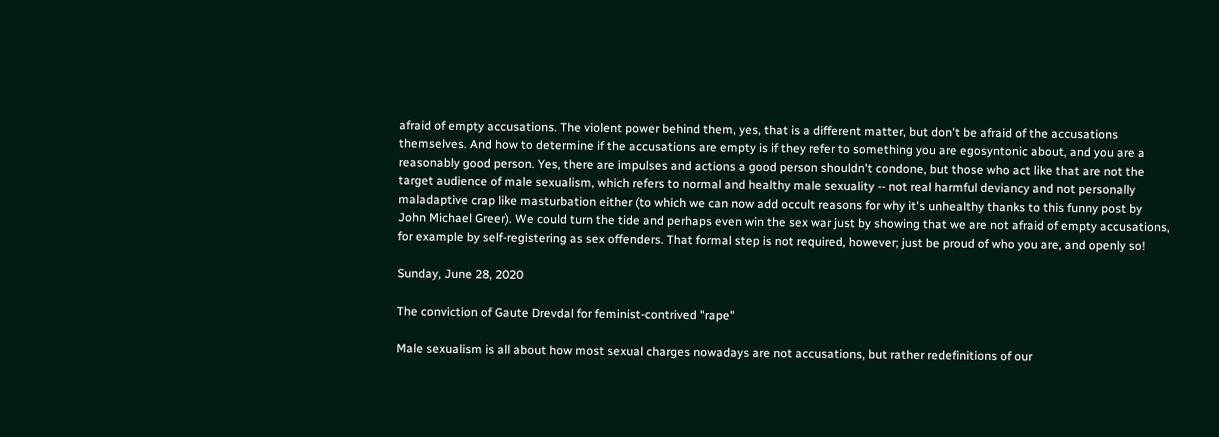afraid of empty accusations. The violent power behind them, yes, that is a different matter, but don't be afraid of the accusations themselves. And how to determine if the accusations are empty is if they refer to something you are egosyntonic about, and you are a reasonably good person. Yes, there are impulses and actions a good person shouldn't condone, but those who act like that are not the target audience of male sexualism, which refers to normal and healthy male sexuality -- not real harmful deviancy and not personally maladaptive crap like masturbation either (to which we can now add occult reasons for why it's unhealthy thanks to this funny post by John Michael Greer). We could turn the tide and perhaps even win the sex war just by showing that we are not afraid of empty accusations, for example by self-registering as sex offenders. That formal step is not required, however; just be proud of who you are, and openly so!

Sunday, June 28, 2020

The conviction of Gaute Drevdal for feminist-contrived "rape"

Male sexualism is all about how most sexual charges nowadays are not accusations, but rather redefinitions of our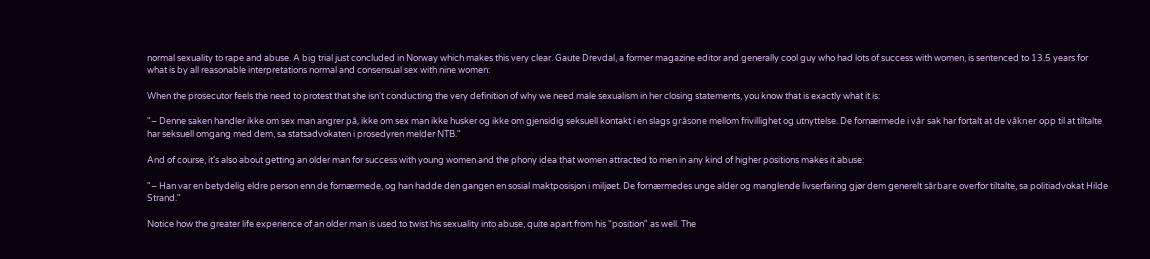normal sexuality to rape and abuse. A big trial just concluded in Norway which makes this very clear. Gaute Drevdal, a former magazine editor and generally cool guy who had lots of success with women, is sentenced to 13.5 years for what is by all reasonable interpretations normal and consensual sex with nine women:

When the prosecutor feels the need to protest that she isn't conducting the very definition of why we need male sexualism in her closing statements, you know that is exactly what it is:

"– Denne saken handler ikke om sex man angrer på, ikke om sex man ikke husker og ikke om gjensidig seksuell kontakt i en slags gråsone mellom frivillighet og utnyttelse. De fornærmede i vår sak har fortalt at de våkner opp til at tiltalte har seksuell omgang med dem, sa statsadvokaten i prosedyren melder NTB."

And of course, it's also about getting an older man for success with young women and the phony idea that women attracted to men in any kind of higher positions makes it abuse:

"– Han var en betydelig eldre person enn de fornærmede, og han hadde den gangen en sosial maktposisjon i miljøet. De fornærmedes unge alder og manglende livserfaring gjør dem generelt sårbare overfor tiltalte, sa politiadvokat Hilde Strand."

Notice how the greater life experience of an older man is used to twist his sexuality into abuse, quite apart from his "position" as well. The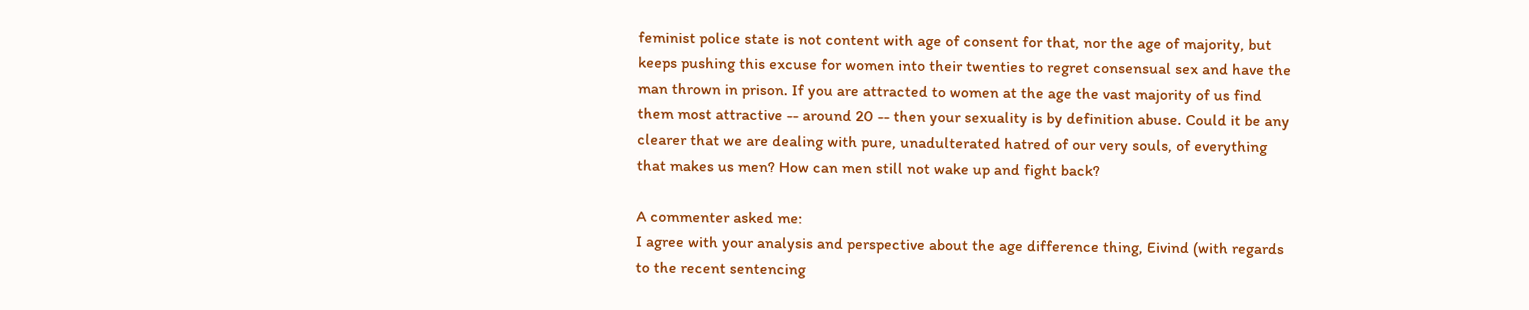feminist police state is not content with age of consent for that, nor the age of majority, but keeps pushing this excuse for women into their twenties to regret consensual sex and have the man thrown in prison. If you are attracted to women at the age the vast majority of us find them most attractive -- around 20 -- then your sexuality is by definition abuse. Could it be any clearer that we are dealing with pure, unadulterated hatred of our very souls, of everything that makes us men? How can men still not wake up and fight back?

A commenter asked me:
I agree with your analysis and perspective about the age difference thing, Eivind (with regards to the recent sentencing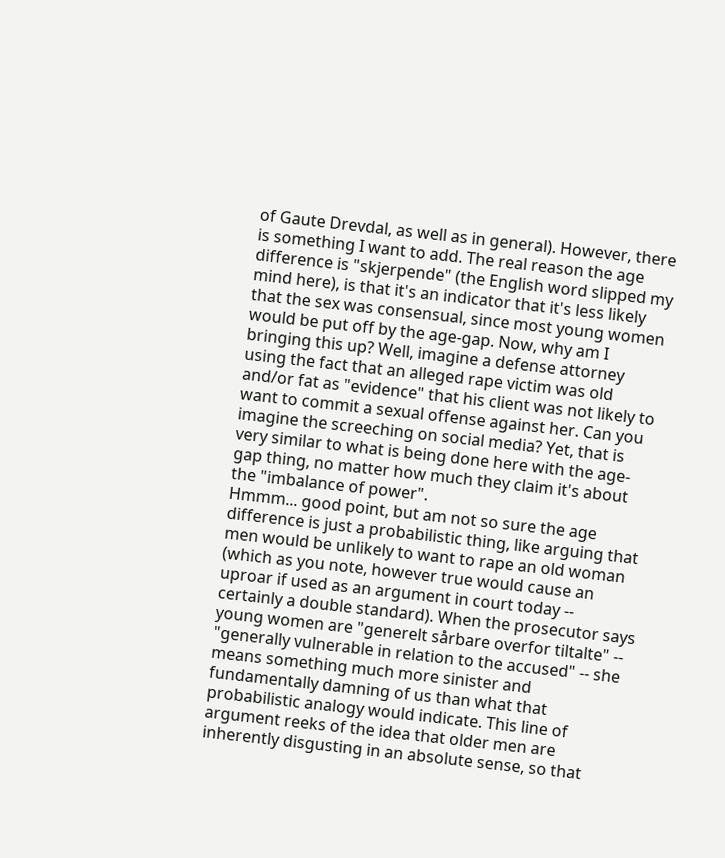of Gaute Drevdal, as well as in general). However, there is something I want to add. The real reason the age difference is "skjerpende" (the English word slipped my mind here), is that it's an indicator that it's less likely that the sex was consensual, since most young women would be put off by the age-gap. Now, why am I bringing this up? Well, imagine a defense attorney using the fact that an alleged rape victim was old and/or fat as "evidence" that his client was not likely to want to commit a sexual offense against her. Can you imagine the screeching on social media? Yet, that is very similar to what is being done here with the age-gap thing, no matter how much they claim it's about the "imbalance of power".
Hmmm... good point, but am not so sure the age difference is just a probabilistic thing, like arguing that men would be unlikely to want to rape an old woman (which as you note, however true would cause an uproar if used as an argument in court today -- certainly a double standard). When the prosecutor says young women are "generelt sårbare overfor tiltalte" -- "generally vulnerable in relation to the accused" -- she means something much more sinister and fundamentally damning of us than what that probabilistic analogy would indicate. This line of argument reeks of the idea that older men are inherently disgusting in an absolute sense, so that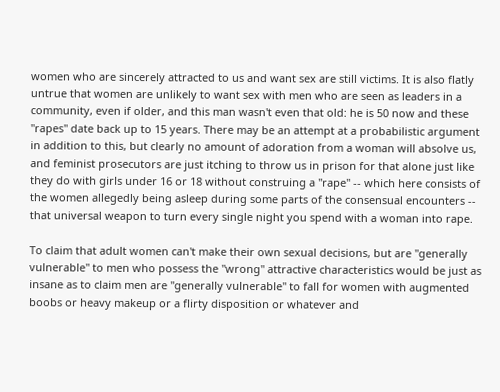women who are sincerely attracted to us and want sex are still victims. It is also flatly untrue that women are unlikely to want sex with men who are seen as leaders in a community, even if older, and this man wasn't even that old: he is 50 now and these "rapes" date back up to 15 years. There may be an attempt at a probabilistic argument in addition to this, but clearly no amount of adoration from a woman will absolve us, and feminist prosecutors are just itching to throw us in prison for that alone just like they do with girls under 16 or 18 without construing a "rape" -- which here consists of the women allegedly being asleep during some parts of the consensual encounters -- that universal weapon to turn every single night you spend with a woman into rape.

To claim that adult women can't make their own sexual decisions, but are "generally vulnerable" to men who possess the "wrong" attractive characteristics would be just as insane as to claim men are "generally vulnerable" to fall for women with augmented boobs or heavy makeup or a flirty disposition or whatever and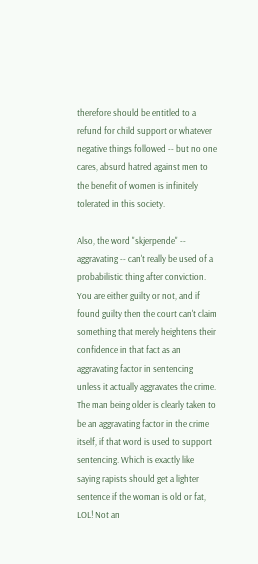therefore should be entitled to a refund for child support or whatever negative things followed -- but no one cares, absurd hatred against men to the benefit of women is infinitely tolerated in this society.

Also, the word "skjerpende" -- aggravating -- can't really be used of a probabilistic thing after conviction. You are either guilty or not, and if found guilty then the court can't claim something that merely heightens their confidence in that fact as an aggravating factor in sentencing unless it actually aggravates the crime. The man being older is clearly taken to be an aggravating factor in the crime itself, if that word is used to support sentencing. Which is exactly like saying rapists should get a lighter sentence if the woman is old or fat, LOL! Not an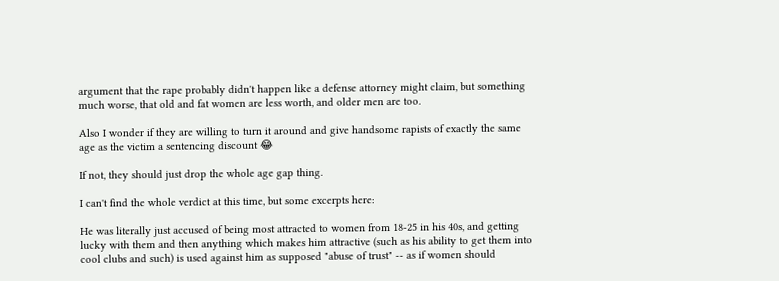argument that the rape probably didn't happen like a defense attorney might claim, but something much worse, that old and fat women are less worth, and older men are too.

Also I wonder if they are willing to turn it around and give handsome rapists of exactly the same age as the victim a sentencing discount 😂

If not, they should just drop the whole age gap thing.

I can't find the whole verdict at this time, but some excerpts here:

He was literally just accused of being most attracted to women from 18-25 in his 40s, and getting lucky with them and then anything which makes him attractive (such as his ability to get them into cool clubs and such) is used against him as supposed "abuse of trust" -- as if women should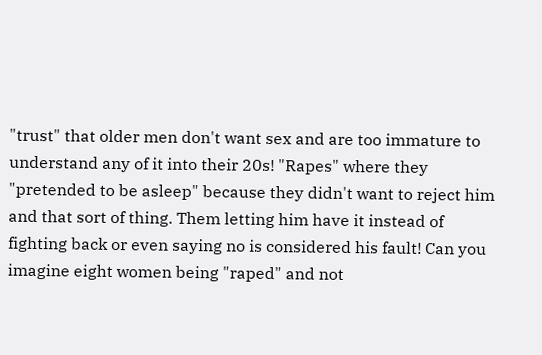"trust" that older men don't want sex and are too immature to understand any of it into their 20s! "Rapes" where they "pretended to be asleep" because they didn't want to reject him and that sort of thing. Them letting him have it instead of fighting back or even saying no is considered his fault! Can you imagine eight women being "raped" and not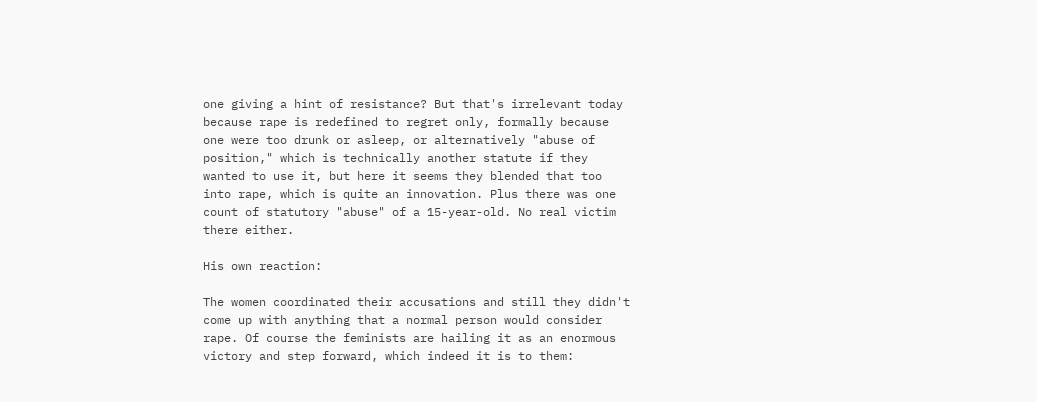one giving a hint of resistance? But that's irrelevant today because rape is redefined to regret only, formally because one were too drunk or asleep, or alternatively "abuse of position," which is technically another statute if they wanted to use it, but here it seems they blended that too into rape, which is quite an innovation. Plus there was one count of statutory "abuse" of a 15-year-old. No real victim there either.

His own reaction:

The women coordinated their accusations and still they didn't come up with anything that a normal person would consider rape. Of course the feminists are hailing it as an enormous victory and step forward, which indeed it is to them: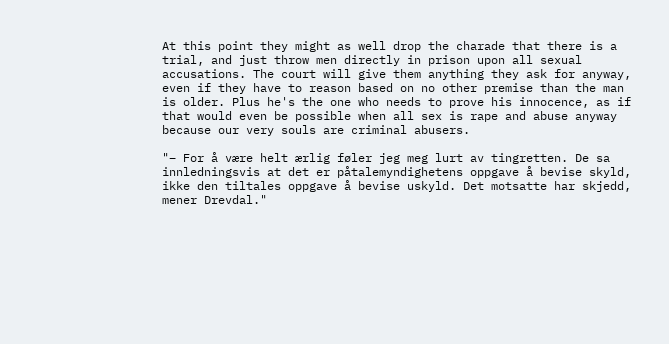At this point they might as well drop the charade that there is a trial, and just throw men directly in prison upon all sexual accusations. The court will give them anything they ask for anyway, even if they have to reason based on no other premise than the man is older. Plus he's the one who needs to prove his innocence, as if that would even be possible when all sex is rape and abuse anyway because our very souls are criminal abusers.

"– For å være helt ærlig føler jeg meg lurt av tingretten. De sa innledningsvis at det er påtalemyndighetens oppgave å bevise skyld, ikke den tiltales oppgave å bevise uskyld. Det motsatte har skjedd, mener Drevdal."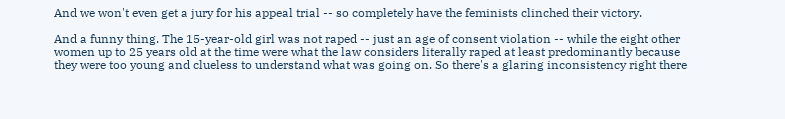And we won't even get a jury for his appeal trial -- so completely have the feminists clinched their victory.

And a funny thing. The 15-year-old girl was not raped -- just an age of consent violation -- while the eight other women up to 25 years old at the time were what the law considers literally raped at least predominantly because they were too young and clueless to understand what was going on. So there's a glaring inconsistency right there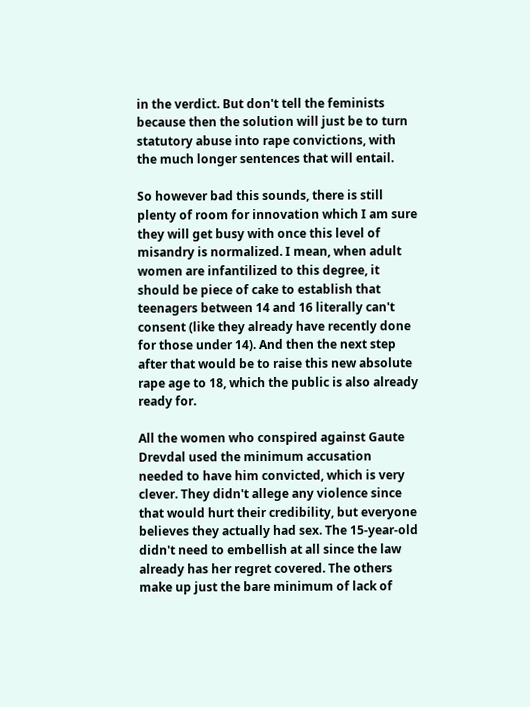in the verdict. But don't tell the feminists because then the solution will just be to turn statutory abuse into rape convictions, with the much longer sentences that will entail.

So however bad this sounds, there is still plenty of room for innovation which I am sure they will get busy with once this level of misandry is normalized. I mean, when adult women are infantilized to this degree, it should be piece of cake to establish that teenagers between 14 and 16 literally can't consent (like they already have recently done for those under 14). And then the next step after that would be to raise this new absolute rape age to 18, which the public is also already ready for.

All the women who conspired against Gaute Drevdal used the minimum accusation needed to have him convicted, which is very clever. They didn't allege any violence since that would hurt their credibility, but everyone believes they actually had sex. The 15-year-old didn't need to embellish at all since the law already has her regret covered. The others make up just the bare minimum of lack of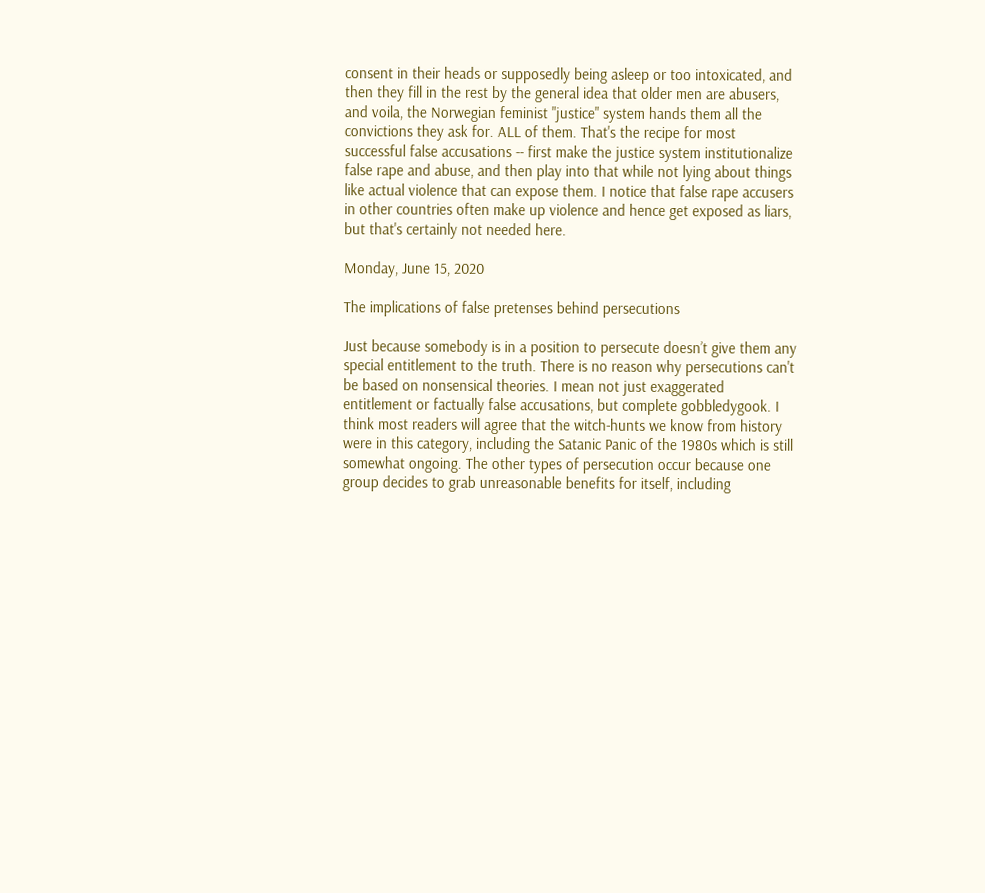consent in their heads or supposedly being asleep or too intoxicated, and then they fill in the rest by the general idea that older men are abusers, and voila, the Norwegian feminist "justice" system hands them all the convictions they ask for. ALL of them. That's the recipe for most successful false accusations -- first make the justice system institutionalize false rape and abuse, and then play into that while not lying about things like actual violence that can expose them. I notice that false rape accusers in other countries often make up violence and hence get exposed as liars, but that's certainly not needed here.

Monday, June 15, 2020

The implications of false pretenses behind persecutions

Just because somebody is in a position to persecute doesn’t give them any special entitlement to the truth. There is no reason why persecutions can't be based on nonsensical theories. I mean not just exaggerated entitlement or factually false accusations, but complete gobbledygook. I think most readers will agree that the witch-hunts we know from history were in this category, including the Satanic Panic of the 1980s which is still somewhat ongoing. The other types of persecution occur because one group decides to grab unreasonable benefits for itself, including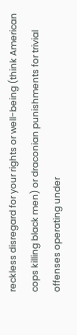reckless disregard for your rights or well-being (think American cops killing black men) or draconian punishments for trivial offenses operating under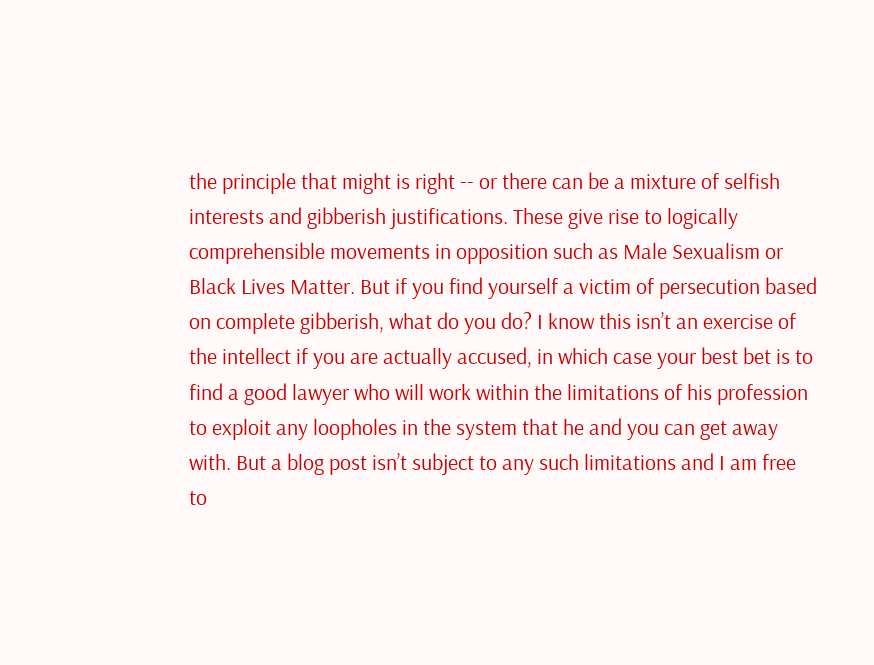the principle that might is right -- or there can be a mixture of selfish interests and gibberish justifications. These give rise to logically comprehensible movements in opposition such as Male Sexualism or Black Lives Matter. But if you find yourself a victim of persecution based on complete gibberish, what do you do? I know this isn’t an exercise of the intellect if you are actually accused, in which case your best bet is to find a good lawyer who will work within the limitations of his profession to exploit any loopholes in the system that he and you can get away with. But a blog post isn’t subject to any such limitations and I am free to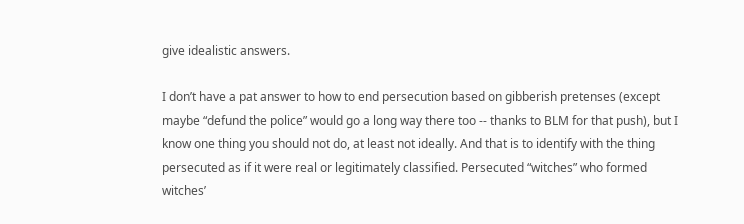give idealistic answers.

I don’t have a pat answer to how to end persecution based on gibberish pretenses (except maybe “defund the police” would go a long way there too -- thanks to BLM for that push), but I know one thing you should not do, at least not ideally. And that is to identify with the thing persecuted as if it were real or legitimately classified. Persecuted “witches” who formed witches’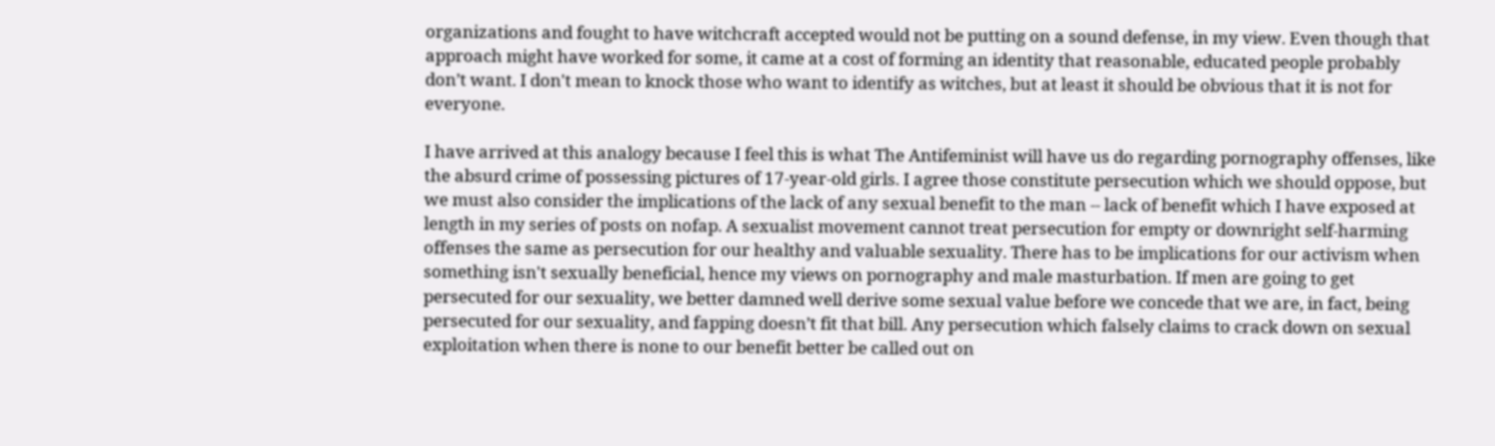organizations and fought to have witchcraft accepted would not be putting on a sound defense, in my view. Even though that approach might have worked for some, it came at a cost of forming an identity that reasonable, educated people probably don’t want. I don't mean to knock those who want to identify as witches, but at least it should be obvious that it is not for everyone.

I have arrived at this analogy because I feel this is what The Antifeminist will have us do regarding pornography offenses, like the absurd crime of possessing pictures of 17-year-old girls. I agree those constitute persecution which we should oppose, but we must also consider the implications of the lack of any sexual benefit to the man -- lack of benefit which I have exposed at length in my series of posts on nofap. A sexualist movement cannot treat persecution for empty or downright self-harming offenses the same as persecution for our healthy and valuable sexuality. There has to be implications for our activism when something isn't sexually beneficial, hence my views on pornography and male masturbation. If men are going to get persecuted for our sexuality, we better damned well derive some sexual value before we concede that we are, in fact, being persecuted for our sexuality, and fapping doesn’t fit that bill. Any persecution which falsely claims to crack down on sexual exploitation when there is none to our benefit better be called out on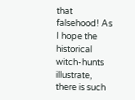that falsehood! As I hope the historical witch-hunts illustrate, there is such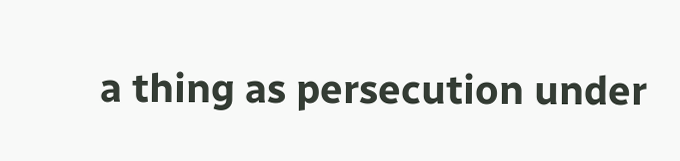a thing as persecution under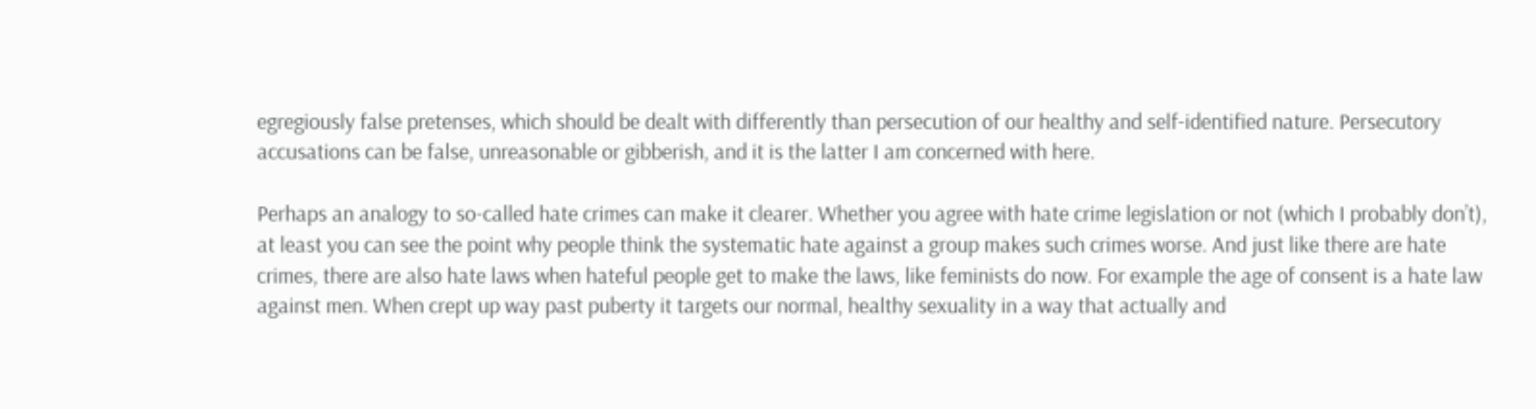egregiously false pretenses, which should be dealt with differently than persecution of our healthy and self-identified nature. Persecutory accusations can be false, unreasonable or gibberish, and it is the latter I am concerned with here.

Perhaps an analogy to so-called hate crimes can make it clearer. Whether you agree with hate crime legislation or not (which I probably don’t), at least you can see the point why people think the systematic hate against a group makes such crimes worse. And just like there are hate crimes, there are also hate laws when hateful people get to make the laws, like feminists do now. For example the age of consent is a hate law against men. When crept up way past puberty it targets our normal, healthy sexuality in a way that actually and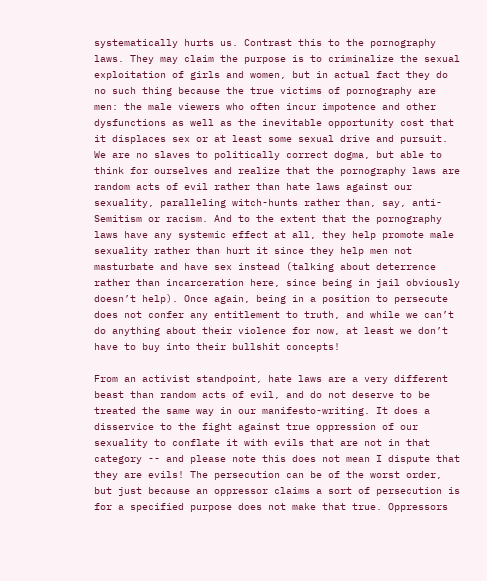systematically hurts us. Contrast this to the pornography laws. They may claim the purpose is to criminalize the sexual exploitation of girls and women, but in actual fact they do no such thing because the true victims of pornography are men: the male viewers who often incur impotence and other dysfunctions as well as the inevitable opportunity cost that it displaces sex or at least some sexual drive and pursuit. We are no slaves to politically correct dogma, but able to think for ourselves and realize that the pornography laws are random acts of evil rather than hate laws against our sexuality, paralleling witch-hunts rather than, say, anti-Semitism or racism. And to the extent that the pornography laws have any systemic effect at all, they help promote male sexuality rather than hurt it since they help men not masturbate and have sex instead (talking about deterrence rather than incarceration here, since being in jail obviously doesn’t help). Once again, being in a position to persecute does not confer any entitlement to truth, and while we can’t do anything about their violence for now, at least we don’t have to buy into their bullshit concepts!

From an activist standpoint, hate laws are a very different beast than random acts of evil, and do not deserve to be treated the same way in our manifesto-writing. It does a disservice to the fight against true oppression of our sexuality to conflate it with evils that are not in that category -- and please note this does not mean I dispute that they are evils! The persecution can be of the worst order, but just because an oppressor claims a sort of persecution is for a specified purpose does not make that true. Oppressors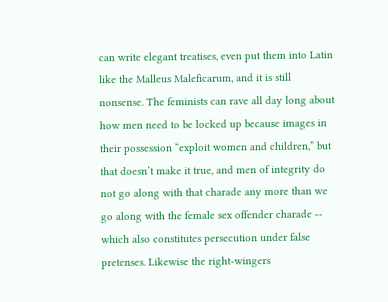can write elegant treatises, even put them into Latin like the Malleus Maleficarum, and it is still nonsense. The feminists can rave all day long about how men need to be locked up because images in their possession “exploit women and children,” but that doesn’t make it true, and men of integrity do not go along with that charade any more than we go along with the female sex offender charade -- which also constitutes persecution under false pretenses. Likewise the right-wingers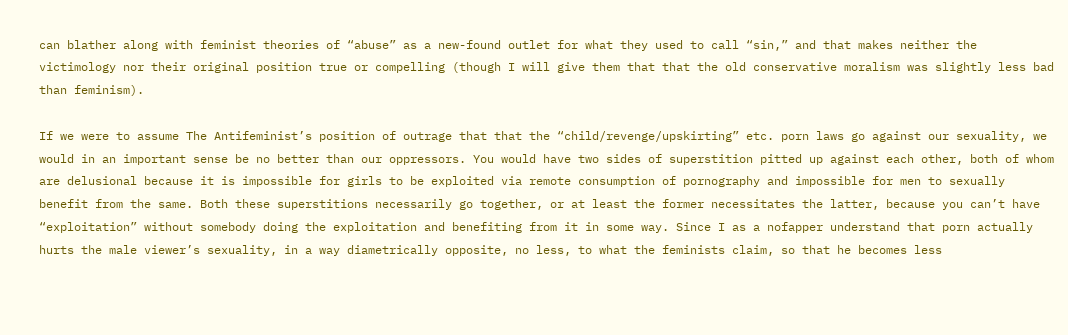can blather along with feminist theories of “abuse” as a new-found outlet for what they used to call “sin,” and that makes neither the victimology nor their original position true or compelling (though I will give them that that the old conservative moralism was slightly less bad than feminism).

If we were to assume The Antifeminist’s position of outrage that that the “child/revenge/upskirting” etc. porn laws go against our sexuality, we would in an important sense be no better than our oppressors. You would have two sides of superstition pitted up against each other, both of whom are delusional because it is impossible for girls to be exploited via remote consumption of pornography and impossible for men to sexually benefit from the same. Both these superstitions necessarily go together, or at least the former necessitates the latter, because you can’t have “exploitation” without somebody doing the exploitation and benefiting from it in some way. Since I as a nofapper understand that porn actually hurts the male viewer’s sexuality, in a way diametrically opposite, no less, to what the feminists claim, so that he becomes less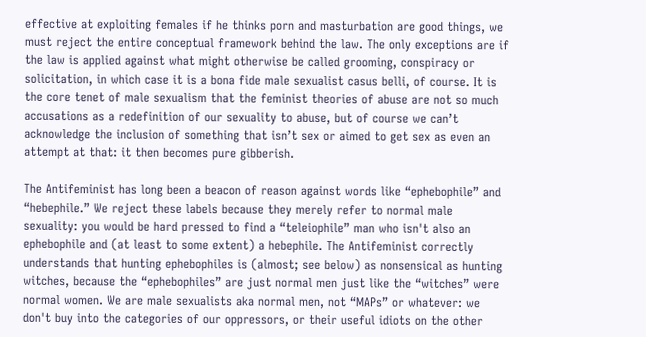effective at exploiting females if he thinks porn and masturbation are good things, we must reject the entire conceptual framework behind the law. The only exceptions are if the law is applied against what might otherwise be called grooming, conspiracy or solicitation, in which case it is a bona fide male sexualist casus belli, of course. It is the core tenet of male sexualism that the feminist theories of abuse are not so much accusations as a redefinition of our sexuality to abuse, but of course we can’t acknowledge the inclusion of something that isn’t sex or aimed to get sex as even an attempt at that: it then becomes pure gibberish.

The Antifeminist has long been a beacon of reason against words like “ephebophile” and “hebephile.” We reject these labels because they merely refer to normal male sexuality: you would be hard pressed to find a “teleiophile” man who isn't also an ephebophile and (at least to some extent) a hebephile. The Antifeminist correctly understands that hunting ephebophiles is (almost; see below) as nonsensical as hunting witches, because the “ephebophiles” are just normal men just like the “witches” were normal women. We are male sexualists aka normal men, not “MAPs” or whatever: we don't buy into the categories of our oppressors, or their useful idiots on the other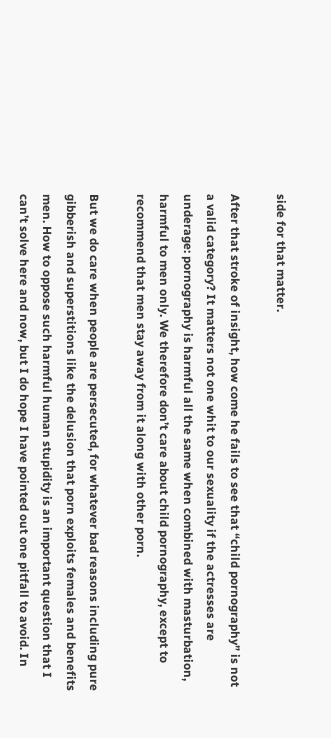side for that matter.

After that stroke of insight, how come he fails to see that “child pornography” is not a valid category? It matters not one whit to our sexuality if the actresses are underage: pornography is harmful all the same when combined with masturbation, harmful to men only. We therefore don’t care about child pornography, except to recommend that men stay away from it along with other porn.

But we do care when people are persecuted, for whatever bad reasons including pure gibberish and superstitions like the delusion that porn exploits females and benefits men. How to oppose such harmful human stupidity is an important question that I can’t solve here and now, but I do hope I have pointed out one pitfall to avoid. In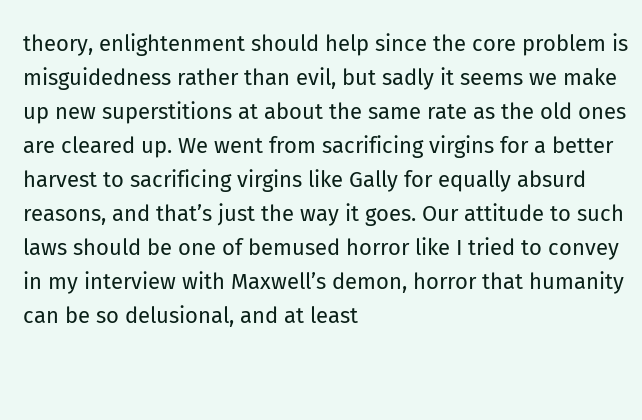theory, enlightenment should help since the core problem is misguidedness rather than evil, but sadly it seems we make up new superstitions at about the same rate as the old ones are cleared up. We went from sacrificing virgins for a better harvest to sacrificing virgins like Gally for equally absurd reasons, and that’s just the way it goes. Our attitude to such laws should be one of bemused horror like I tried to convey in my interview with Maxwell’s demon, horror that humanity can be so delusional, and at least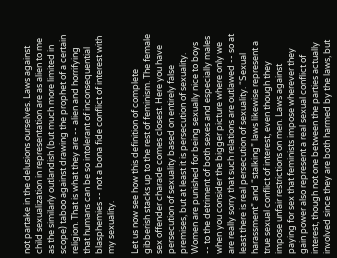not partake in the delusions ourselves. Laws against child sexualization in representation are as alien to me as the similarly outlandish (but much more limited in scope) taboo against drawing the prophet of a certain religion. That is what they are -- alien and horrifying that humans can be so intolerant of inconsequential blasphemies -- not a bona fide conflict of interest with my sexuality.

Let us now see how this definition of complete gibberish stacks up to the rest of feminism. The female sex offender charade comes closest. Here you have persecution of sexuality based on entirely false premises, but at least it is persecution of sexuality. Women are punished for being sexually nice to boys -- to the detriment of both sexes and especially males when you consider the bigger picture where only we are really sorry that such relations are outlawed -- so at least there is real persecution of sexuality. “Sexual harassment” and “stalking” laws likewise represent a true sexual conflict of interest, even though they impose unfair restrictions on men. Laws against paying for sex that feminists impose wherever they gain power also represent a real sexual conflict of interest, though not one between the parties actually involved since they are both harmed by the laws, but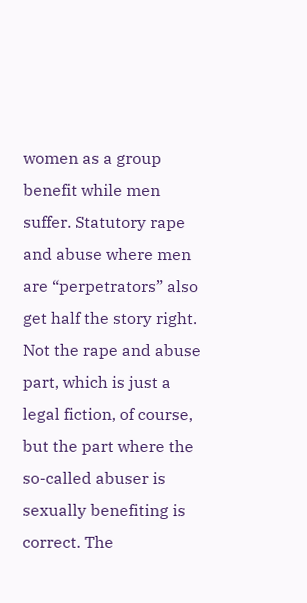women as a group benefit while men suffer. Statutory rape and abuse where men are “perpetrators” also get half the story right. Not the rape and abuse part, which is just a legal fiction, of course, but the part where the so-called abuser is sexually benefiting is correct. The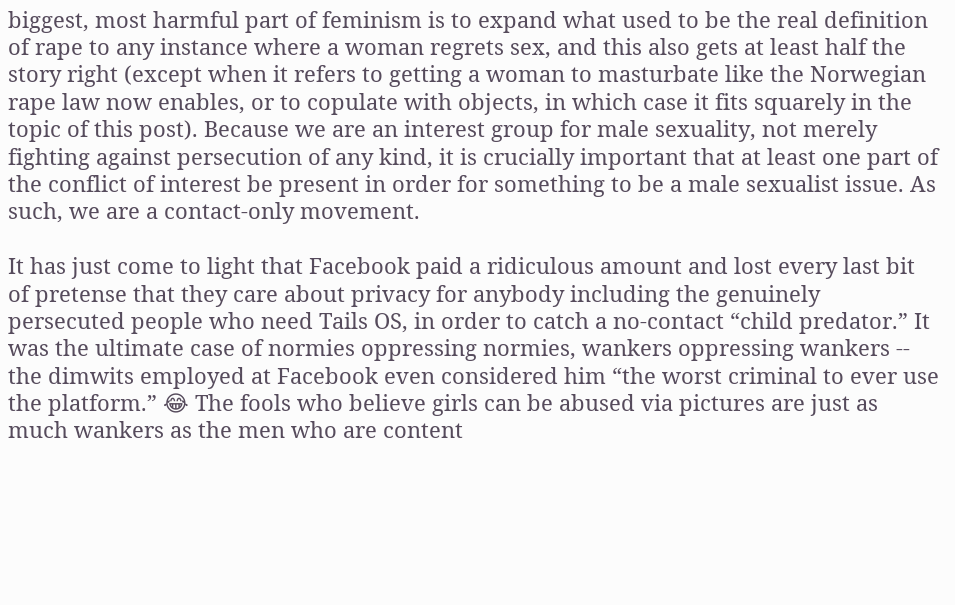biggest, most harmful part of feminism is to expand what used to be the real definition of rape to any instance where a woman regrets sex, and this also gets at least half the story right (except when it refers to getting a woman to masturbate like the Norwegian rape law now enables, or to copulate with objects, in which case it fits squarely in the topic of this post). Because we are an interest group for male sexuality, not merely fighting against persecution of any kind, it is crucially important that at least one part of the conflict of interest be present in order for something to be a male sexualist issue. As such, we are a contact-only movement.

It has just come to light that Facebook paid a ridiculous amount and lost every last bit of pretense that they care about privacy for anybody including the genuinely persecuted people who need Tails OS, in order to catch a no-contact “child predator.” It was the ultimate case of normies oppressing normies, wankers oppressing wankers -- the dimwits employed at Facebook even considered him “the worst criminal to ever use the platform.” 😂 The fools who believe girls can be abused via pictures are just as much wankers as the men who are content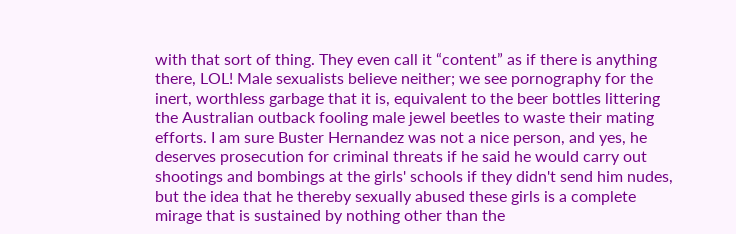with that sort of thing. They even call it “content” as if there is anything there, LOL! Male sexualists believe neither; we see pornography for the inert, worthless garbage that it is, equivalent to the beer bottles littering the Australian outback fooling male jewel beetles to waste their mating efforts. I am sure Buster Hernandez was not a nice person, and yes, he deserves prosecution for criminal threats if he said he would carry out shootings and bombings at the girls' schools if they didn't send him nudes, but the idea that he thereby sexually abused these girls is a complete mirage that is sustained by nothing other than the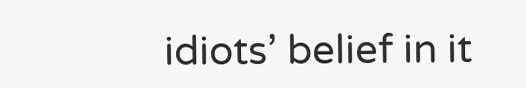idiots’ belief in it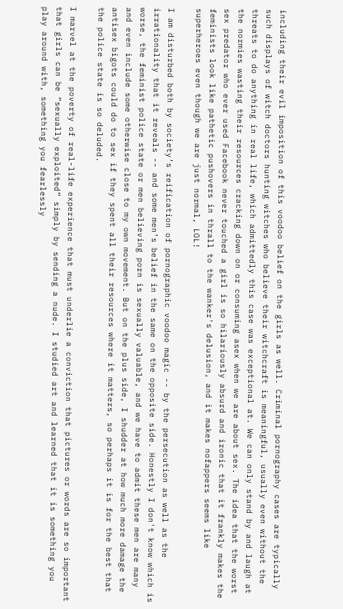including their evil imposition of this voodoo belief on the girls as well. Criminal pornography cases are typically such displays of witch doctors hunting witches who believe their witchcraft is meaningful, usually even without the threats to do anything in real life, which admittedly this case was exceptional at. We can only stand by and laugh at the normies wasting their resources cracking down on or consuming asex when we are about sex. The idea that the worst sex predator who ever used Facebook never touched a girl is so hilariously absurd and ironic that it frankly makes the feminists look like pathetic pushovers in thrall to the wanker's delusion, and it makes nofappers seems like superheroes even though we are just normal, LOL!

I am disturbed both by society’s reification of pornographic voodoo magic -- by the persecution as well as the irrationality that it reveals -- and some men’s belief in the same on the opposite side. Honestly I don't know which is worse, the feminist police state or men believing porn is sexually valuable, and we have to admit these men are many and even include some otherwise close to my own movement. But on the plus side, I shudder at how much more damage the antisex bigots could do to sex if they spent all their resources where it matters, so perhaps it is for the best that the police state is so deluded.

I marvel at the poverty of real-life experience that must underlie a conviction that pictures or words are so important that girls can be “sexually exploited” simply by sending a nude. I studied art and learned that it is something you play around with, something you fearlessly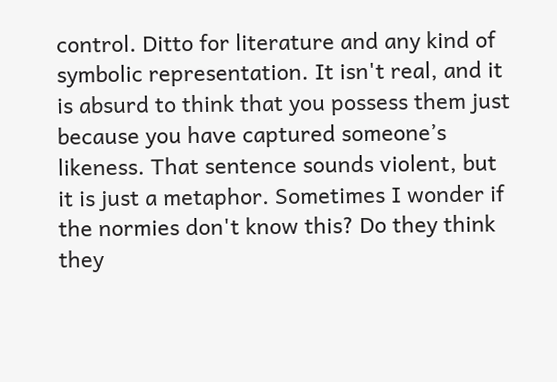control. Ditto for literature and any kind of symbolic representation. It isn't real, and it is absurd to think that you possess them just because you have captured someone’s likeness. That sentence sounds violent, but it is just a metaphor. Sometimes I wonder if the normies don't know this? Do they think they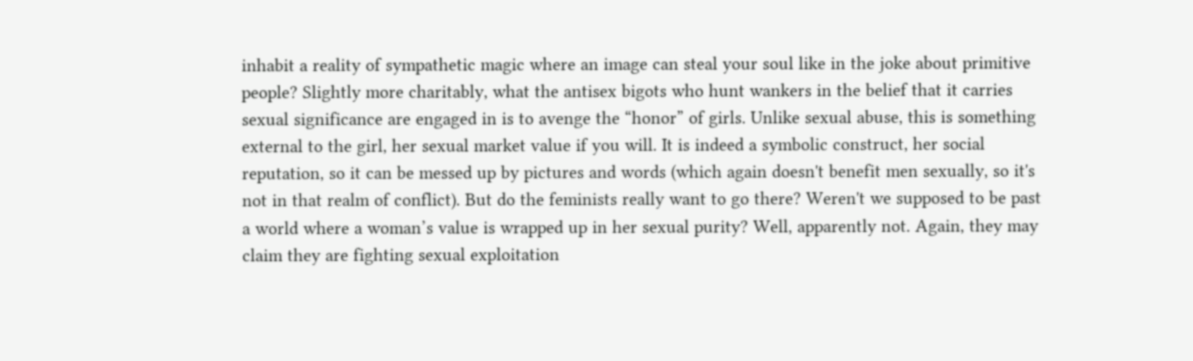inhabit a reality of sympathetic magic where an image can steal your soul like in the joke about primitive people? Slightly more charitably, what the antisex bigots who hunt wankers in the belief that it carries sexual significance are engaged in is to avenge the “honor” of girls. Unlike sexual abuse, this is something external to the girl, her sexual market value if you will. It is indeed a symbolic construct, her social reputation, so it can be messed up by pictures and words (which again doesn't benefit men sexually, so it's not in that realm of conflict). But do the feminists really want to go there? Weren't we supposed to be past a world where a woman’s value is wrapped up in her sexual purity? Well, apparently not. Again, they may claim they are fighting sexual exploitation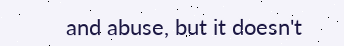and abuse, but it doesn't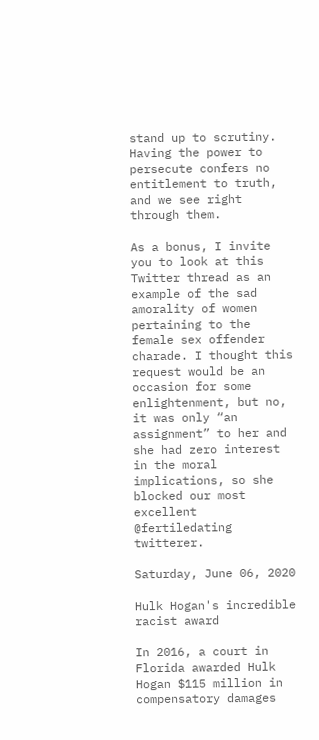stand up to scrutiny. Having the power to persecute confers no entitlement to truth, and we see right through them.

As a bonus, I invite you to look at this Twitter thread as an example of the sad amorality of women pertaining to the female sex offender charade. I thought this request would be an occasion for some enlightenment, but no, it was only “an assignment” to her and she had zero interest in the moral implications, so she blocked our most excellent @fertiledating twitterer.

Saturday, June 06, 2020

Hulk Hogan's incredible racist award

In 2016, a court in Florida awarded Hulk Hogan $115 million in compensatory damages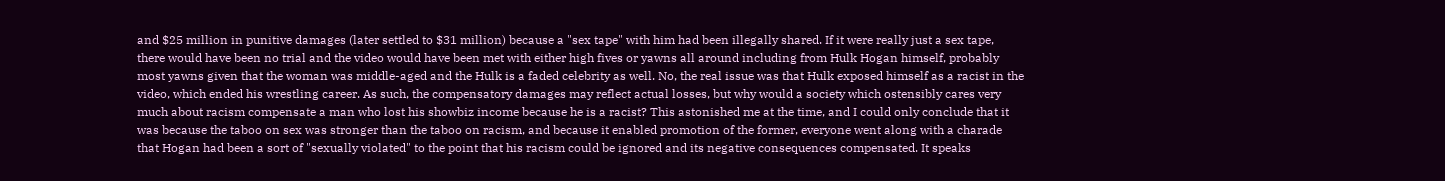and $25 million in punitive damages (later settled to $31 million) because a "sex tape" with him had been illegally shared. If it were really just a sex tape, there would have been no trial and the video would have been met with either high fives or yawns all around including from Hulk Hogan himself, probably most yawns given that the woman was middle-aged and the Hulk is a faded celebrity as well. No, the real issue was that Hulk exposed himself as a racist in the video, which ended his wrestling career. As such, the compensatory damages may reflect actual losses, but why would a society which ostensibly cares very much about racism compensate a man who lost his showbiz income because he is a racist? This astonished me at the time, and I could only conclude that it was because the taboo on sex was stronger than the taboo on racism, and because it enabled promotion of the former, everyone went along with a charade that Hogan had been a sort of "sexually violated" to the point that his racism could be ignored and its negative consequences compensated. It speaks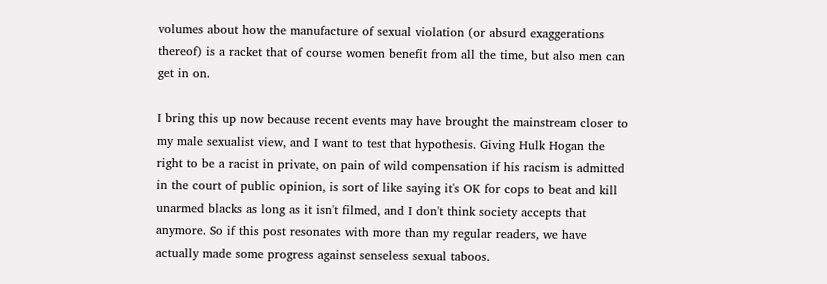volumes about how the manufacture of sexual violation (or absurd exaggerations thereof) is a racket that of course women benefit from all the time, but also men can get in on.

I bring this up now because recent events may have brought the mainstream closer to my male sexualist view, and I want to test that hypothesis. Giving Hulk Hogan the right to be a racist in private, on pain of wild compensation if his racism is admitted in the court of public opinion, is sort of like saying it's OK for cops to beat and kill unarmed blacks as long as it isn't filmed, and I don't think society accepts that anymore. So if this post resonates with more than my regular readers, we have actually made some progress against senseless sexual taboos.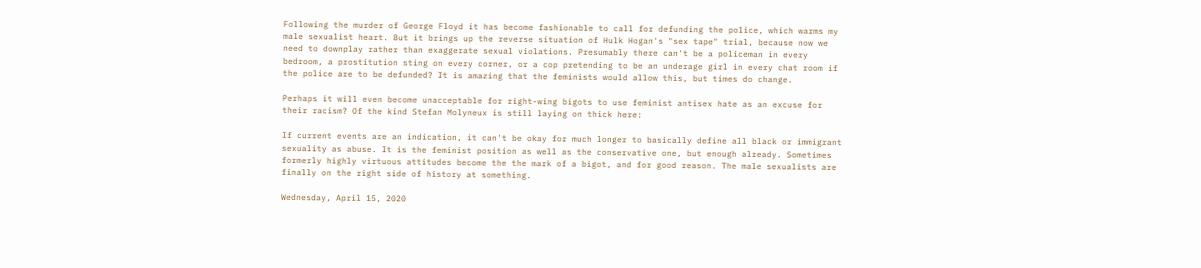Following the murder of George Floyd it has become fashionable to call for defunding the police, which warms my male sexualist heart. But it brings up the reverse situation of Hulk Hogan's "sex tape" trial, because now we need to downplay rather than exaggerate sexual violations. Presumably there can't be a policeman in every bedroom, a prostitution sting on every corner, or a cop pretending to be an underage girl in every chat room if the police are to be defunded? It is amazing that the feminists would allow this, but times do change.

Perhaps it will even become unacceptable for right-wing bigots to use feminist antisex hate as an excuse for their racism? Of the kind Stefan Molyneux is still laying on thick here:

If current events are an indication, it can't be okay for much longer to basically define all black or immigrant sexuality as abuse. It is the feminist position as well as the conservative one, but enough already. Sometimes formerly highly virtuous attitudes become the the mark of a bigot, and for good reason. The male sexualists are finally on the right side of history at something.

Wednesday, April 15, 2020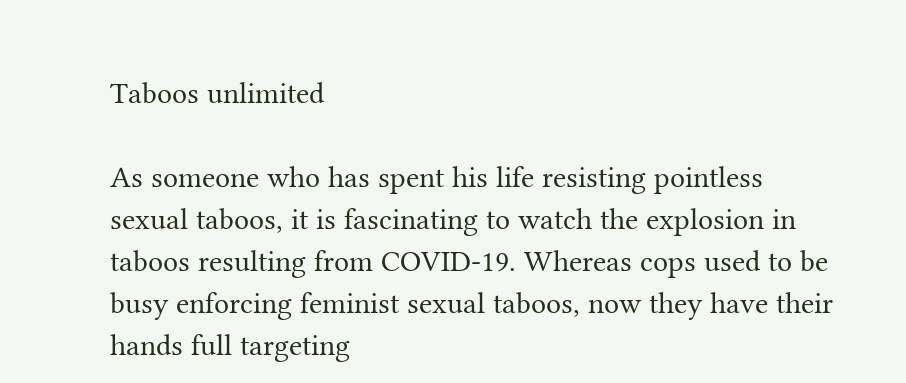Taboos unlimited

As someone who has spent his life resisting pointless sexual taboos, it is fascinating to watch the explosion in taboos resulting from COVID-19. Whereas cops used to be busy enforcing feminist sexual taboos, now they have their hands full targeting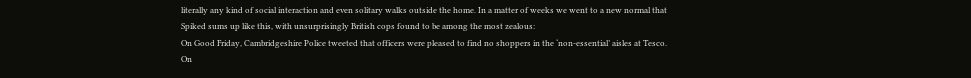literally any kind of social interaction and even solitary walks outside the home. In a matter of weeks we went to a new normal that Spiked sums up like this, with unsurprisingly British cops found to be among the most zealous:
On Good Friday, Cambridgeshire Police tweeted that officers were pleased to find no shoppers in the ‘non-essential’ aisles at Tesco. On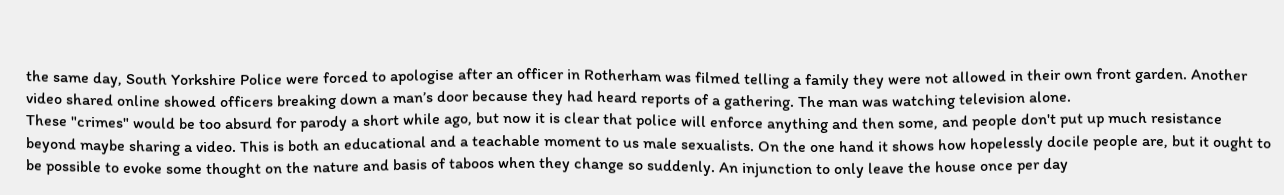the same day, South Yorkshire Police were forced to apologise after an officer in Rotherham was filmed telling a family they were not allowed in their own front garden. Another video shared online showed officers breaking down a man’s door because they had heard reports of a gathering. The man was watching television alone.
These "crimes" would be too absurd for parody a short while ago, but now it is clear that police will enforce anything and then some, and people don't put up much resistance beyond maybe sharing a video. This is both an educational and a teachable moment to us male sexualists. On the one hand it shows how hopelessly docile people are, but it ought to be possible to evoke some thought on the nature and basis of taboos when they change so suddenly. An injunction to only leave the house once per day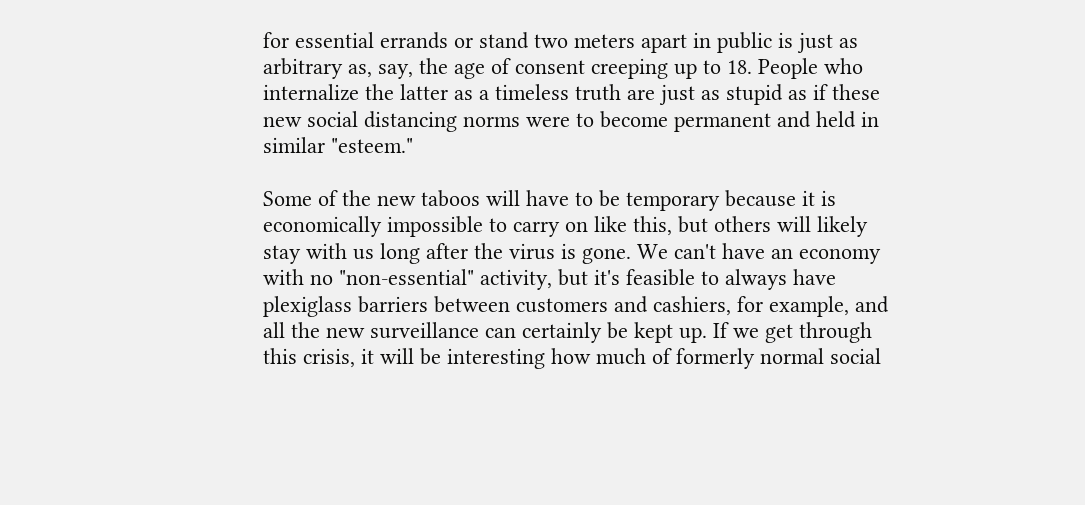for essential errands or stand two meters apart in public is just as arbitrary as, say, the age of consent creeping up to 18. People who internalize the latter as a timeless truth are just as stupid as if these new social distancing norms were to become permanent and held in similar "esteem."

Some of the new taboos will have to be temporary because it is economically impossible to carry on like this, but others will likely stay with us long after the virus is gone. We can't have an economy with no "non-essential" activity, but it's feasible to always have plexiglass barriers between customers and cashiers, for example, and all the new surveillance can certainly be kept up. If we get through this crisis, it will be interesting how much of formerly normal social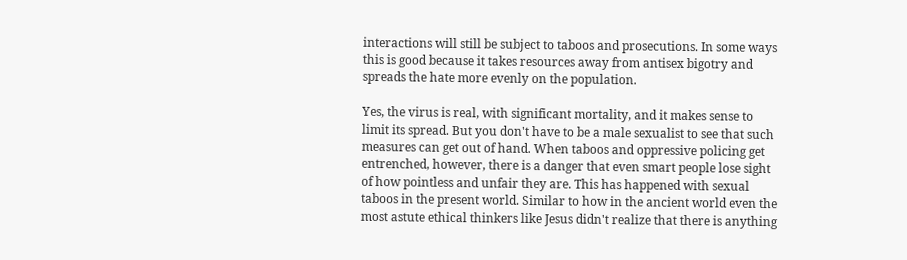interactions will still be subject to taboos and prosecutions. In some ways this is good because it takes resources away from antisex bigotry and spreads the hate more evenly on the population.

Yes, the virus is real, with significant mortality, and it makes sense to limit its spread. But you don't have to be a male sexualist to see that such measures can get out of hand. When taboos and oppressive policing get entrenched, however, there is a danger that even smart people lose sight of how pointless and unfair they are. This has happened with sexual taboos in the present world. Similar to how in the ancient world even the most astute ethical thinkers like Jesus didn't realize that there is anything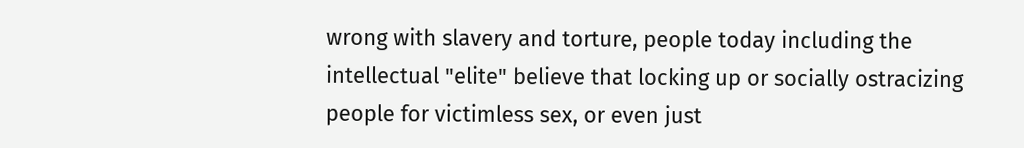wrong with slavery and torture, people today including the intellectual "elite" believe that locking up or socially ostracizing people for victimless sex, or even just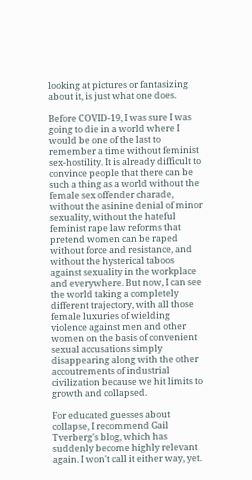looking at pictures or fantasizing about it, is just what one does.

Before COVID-19, I was sure I was going to die in a world where I would be one of the last to remember a time without feminist sex-hostility. It is already difficult to convince people that there can be such a thing as a world without the female sex offender charade, without the asinine denial of minor sexuality, without the hateful feminist rape law reforms that pretend women can be raped without force and resistance, and without the hysterical taboos against sexuality in the workplace and everywhere. But now, I can see the world taking a completely different trajectory, with all those female luxuries of wielding violence against men and other women on the basis of convenient sexual accusations simply disappearing along with the other accoutrements of industrial civilization because we hit limits to growth and collapsed.

For educated guesses about collapse, I recommend Gail Tverberg's blog, which has suddenly become highly relevant again. I won't call it either way, yet.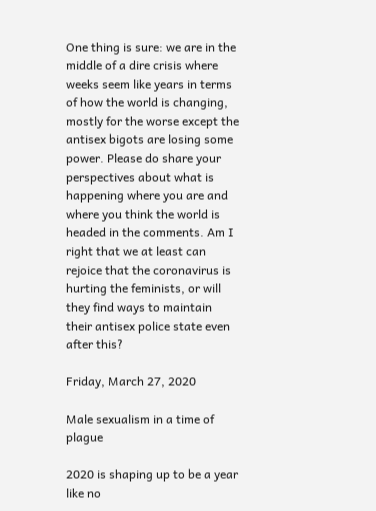One thing is sure: we are in the middle of a dire crisis where weeks seem like years in terms of how the world is changing, mostly for the worse except the antisex bigots are losing some power. Please do share your perspectives about what is happening where you are and where you think the world is headed in the comments. Am I right that we at least can rejoice that the coronavirus is hurting the feminists, or will they find ways to maintain their antisex police state even after this?

Friday, March 27, 2020

Male sexualism in a time of plague

2020 is shaping up to be a year like no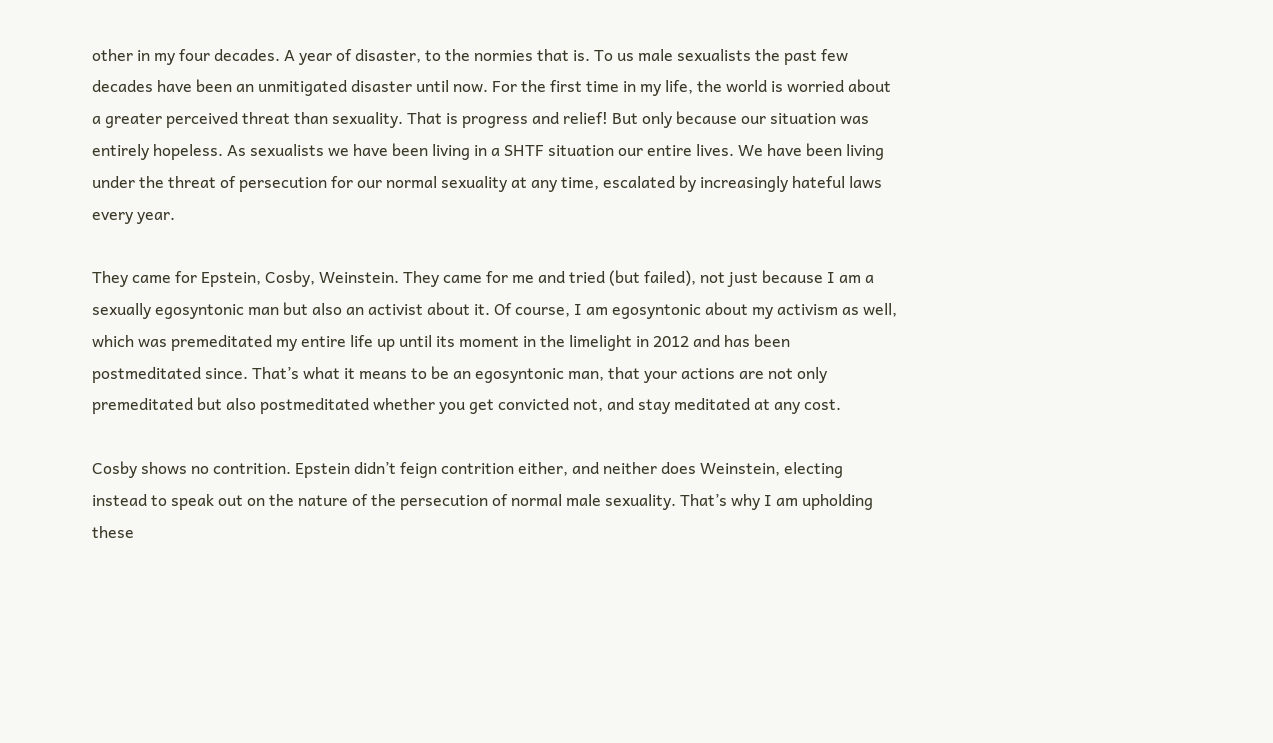other in my four decades. A year of disaster, to the normies that is. To us male sexualists the past few decades have been an unmitigated disaster until now. For the first time in my life, the world is worried about a greater perceived threat than sexuality. That is progress and relief! But only because our situation was entirely hopeless. As sexualists we have been living in a SHTF situation our entire lives. We have been living under the threat of persecution for our normal sexuality at any time, escalated by increasingly hateful laws every year.

They came for Epstein, Cosby, Weinstein. They came for me and tried (but failed), not just because I am a sexually egosyntonic man but also an activist about it. Of course, I am egosyntonic about my activism as well, which was premeditated my entire life up until its moment in the limelight in 2012 and has been postmeditated since. That’s what it means to be an egosyntonic man, that your actions are not only premeditated but also postmeditated whether you get convicted not, and stay meditated at any cost.

Cosby shows no contrition. Epstein didn’t feign contrition either, and neither does Weinstein, electing instead to speak out on the nature of the persecution of normal male sexuality. That’s why I am upholding these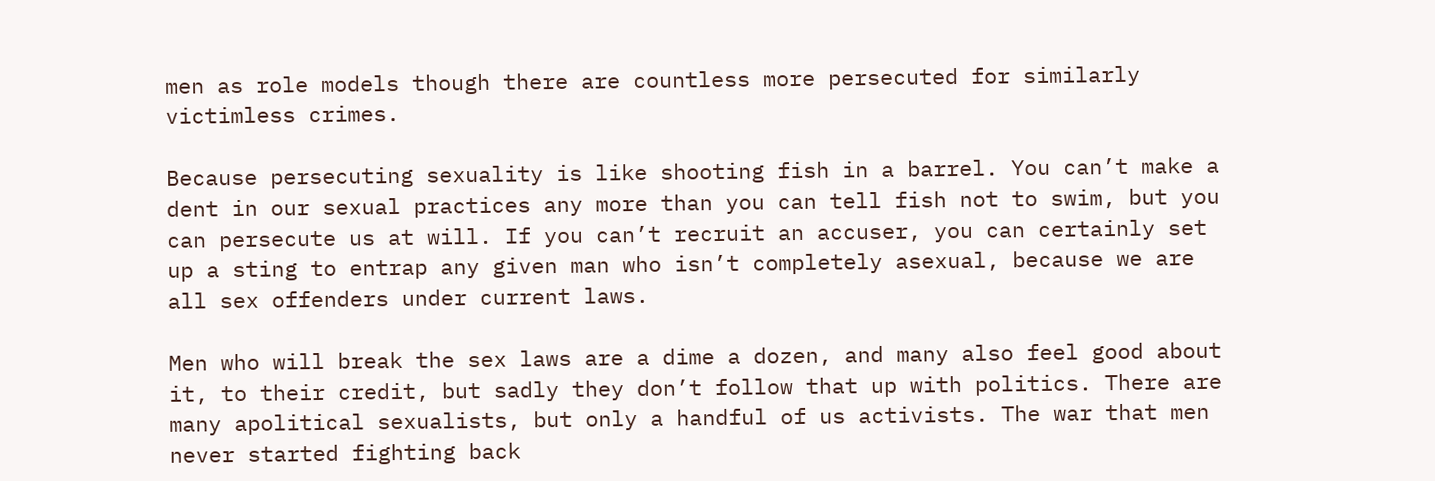men as role models though there are countless more persecuted for similarly victimless crimes.

Because persecuting sexuality is like shooting fish in a barrel. You can’t make a dent in our sexual practices any more than you can tell fish not to swim, but you can persecute us at will. If you can’t recruit an accuser, you can certainly set up a sting to entrap any given man who isn’t completely asexual, because we are all sex offenders under current laws.

Men who will break the sex laws are a dime a dozen, and many also feel good about it, to their credit, but sadly they don’t follow that up with politics. There are many apolitical sexualists, but only a handful of us activists. The war that men never started fighting back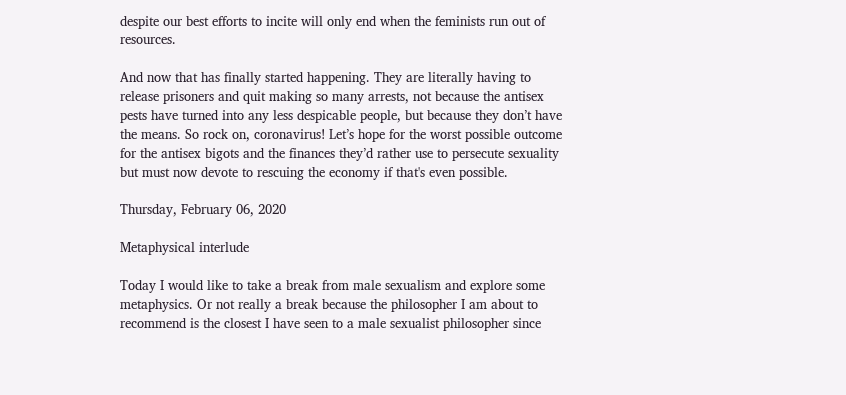despite our best efforts to incite will only end when the feminists run out of resources.

And now that has finally started happening. They are literally having to release prisoners and quit making so many arrests, not because the antisex pests have turned into any less despicable people, but because they don’t have the means. So rock on, coronavirus! Let’s hope for the worst possible outcome for the antisex bigots and the finances they’d rather use to persecute sexuality but must now devote to rescuing the economy if that's even possible.

Thursday, February 06, 2020

Metaphysical interlude

Today I would like to take a break from male sexualism and explore some metaphysics. Or not really a break because the philosopher I am about to recommend is the closest I have seen to a male sexualist philosopher since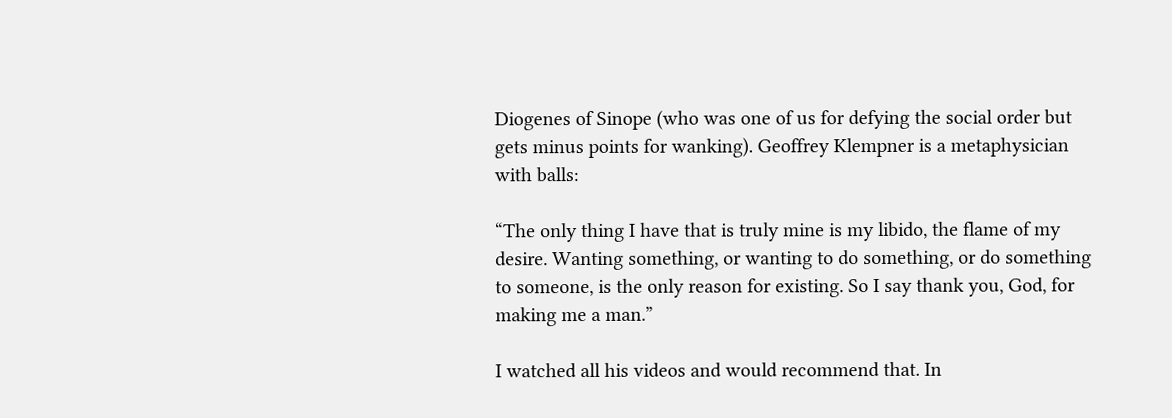Diogenes of Sinope (who was one of us for defying the social order but gets minus points for wanking). Geoffrey Klempner is a metaphysician with balls:

“The only thing I have that is truly mine is my libido, the flame of my desire. Wanting something, or wanting to do something, or do something to someone, is the only reason for existing. So I say thank you, God, for making me a man.”

I watched all his videos and would recommend that. In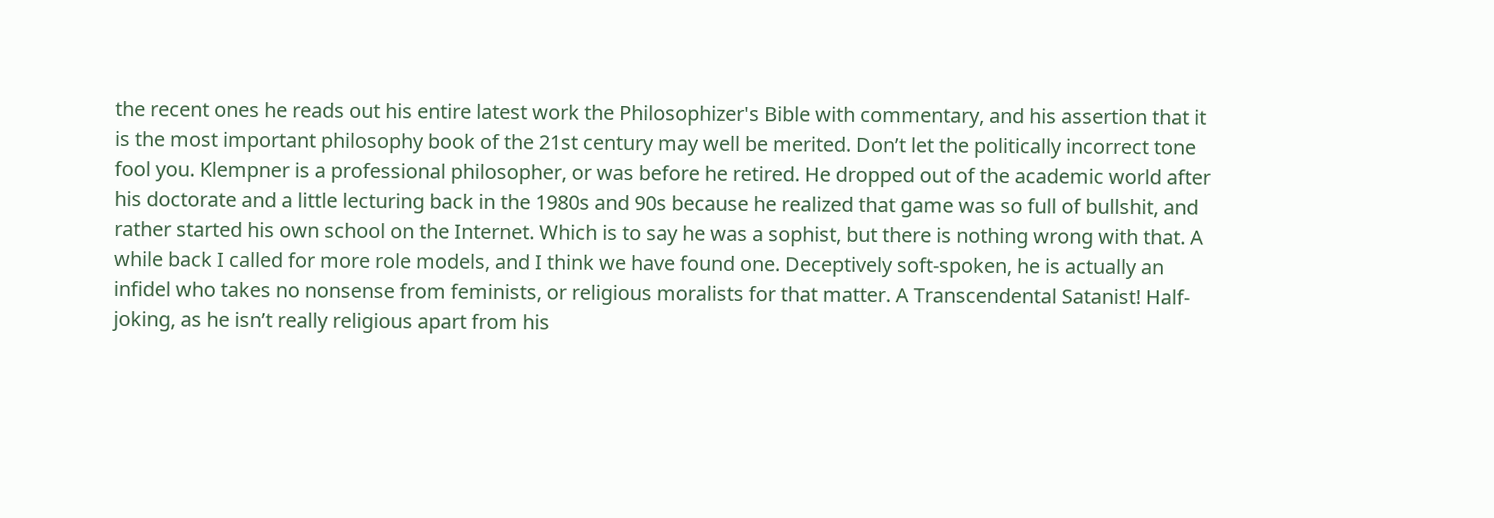the recent ones he reads out his entire latest work the Philosophizer's Bible with commentary, and his assertion that it is the most important philosophy book of the 21st century may well be merited. Don’t let the politically incorrect tone fool you. Klempner is a professional philosopher, or was before he retired. He dropped out of the academic world after his doctorate and a little lecturing back in the 1980s and 90s because he realized that game was so full of bullshit, and rather started his own school on the Internet. Which is to say he was a sophist, but there is nothing wrong with that. A while back I called for more role models, and I think we have found one. Deceptively soft-spoken, he is actually an infidel who takes no nonsense from feminists, or religious moralists for that matter. A Transcendental Satanist! Half-joking, as he isn’t really religious apart from his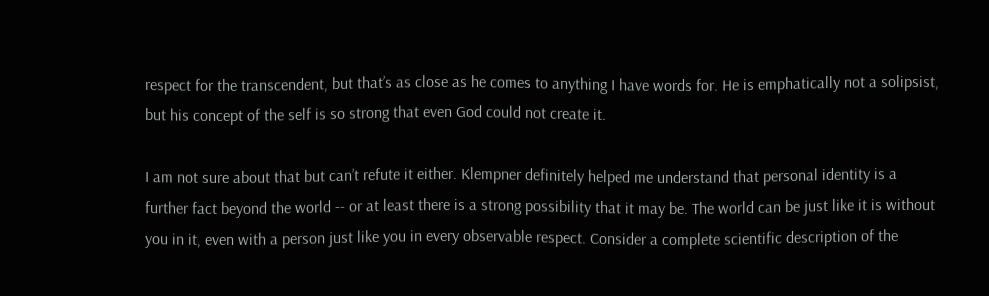respect for the transcendent, but that’s as close as he comes to anything I have words for. He is emphatically not a solipsist, but his concept of the self is so strong that even God could not create it.

I am not sure about that but can’t refute it either. Klempner definitely helped me understand that personal identity is a further fact beyond the world -- or at least there is a strong possibility that it may be. The world can be just like it is without you in it, even with a person just like you in every observable respect. Consider a complete scientific description of the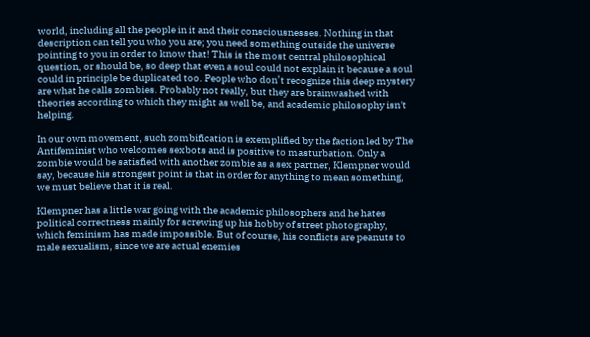world, including all the people in it and their consciousnesses. Nothing in that description can tell you who you are; you need something outside the universe pointing to you in order to know that! This is the most central philosophical question, or should be, so deep that even a soul could not explain it because a soul could in principle be duplicated too. People who don’t recognize this deep mystery are what he calls zombies. Probably not really, but they are brainwashed with theories according to which they might as well be, and academic philosophy isn't helping.

In our own movement, such zombification is exemplified by the faction led by The Antifeminist who welcomes sexbots and is positive to masturbation. Only a zombie would be satisfied with another zombie as a sex partner, Klempner would say, because his strongest point is that in order for anything to mean something, we must believe that it is real.

Klempner has a little war going with the academic philosophers and he hates political correctness mainly for screwing up his hobby of street photography, which feminism has made impossible. But of course, his conflicts are peanuts to male sexualism, since we are actual enemies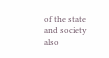of the state and society also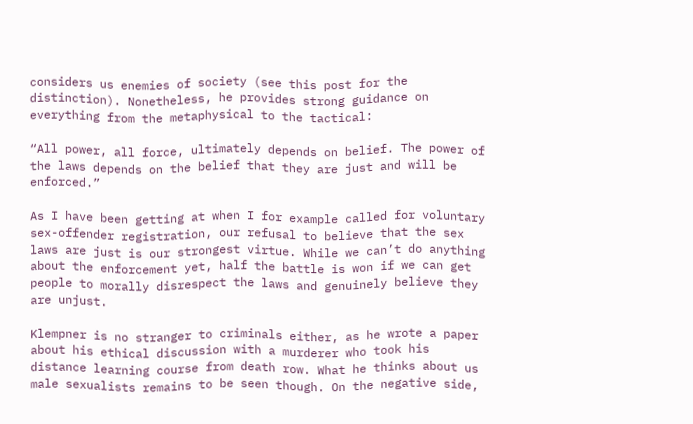considers us enemies of society (see this post for the distinction). Nonetheless, he provides strong guidance on everything from the metaphysical to the tactical:

“All power, all force, ultimately depends on belief. The power of the laws depends on the belief that they are just and will be enforced.”

As I have been getting at when I for example called for voluntary sex-offender registration, our refusal to believe that the sex laws are just is our strongest virtue. While we can’t do anything about the enforcement yet, half the battle is won if we can get people to morally disrespect the laws and genuinely believe they are unjust.

Klempner is no stranger to criminals either, as he wrote a paper about his ethical discussion with a murderer who took his distance learning course from death row. What he thinks about us male sexualists remains to be seen though. On the negative side,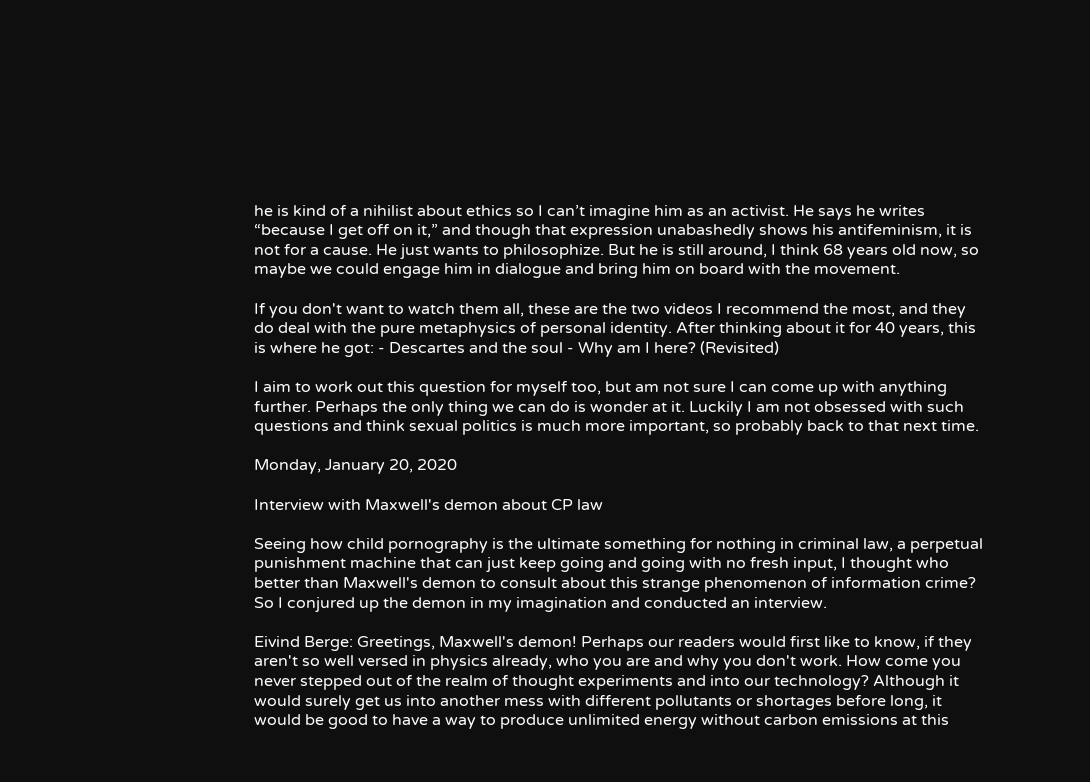he is kind of a nihilist about ethics so I can’t imagine him as an activist. He says he writes “because I get off on it,” and though that expression unabashedly shows his antifeminism, it is not for a cause. He just wants to philosophize. But he is still around, I think 68 years old now, so maybe we could engage him in dialogue and bring him on board with the movement.

If you don't want to watch them all, these are the two videos I recommend the most, and they do deal with the pure metaphysics of personal identity. After thinking about it for 40 years, this is where he got: - Descartes and the soul - Why am I here? (Revisited)

I aim to work out this question for myself too, but am not sure I can come up with anything further. Perhaps the only thing we can do is wonder at it. Luckily I am not obsessed with such questions and think sexual politics is much more important, so probably back to that next time.

Monday, January 20, 2020

Interview with Maxwell's demon about CP law

Seeing how child pornography is the ultimate something for nothing in criminal law, a perpetual punishment machine that can just keep going and going with no fresh input, I thought who better than Maxwell's demon to consult about this strange phenomenon of information crime? So I conjured up the demon in my imagination and conducted an interview.

Eivind Berge: Greetings, Maxwell's demon! Perhaps our readers would first like to know, if they aren't so well versed in physics already, who you are and why you don't work. How come you never stepped out of the realm of thought experiments and into our technology? Although it would surely get us into another mess with different pollutants or shortages before long, it would be good to have a way to produce unlimited energy without carbon emissions at this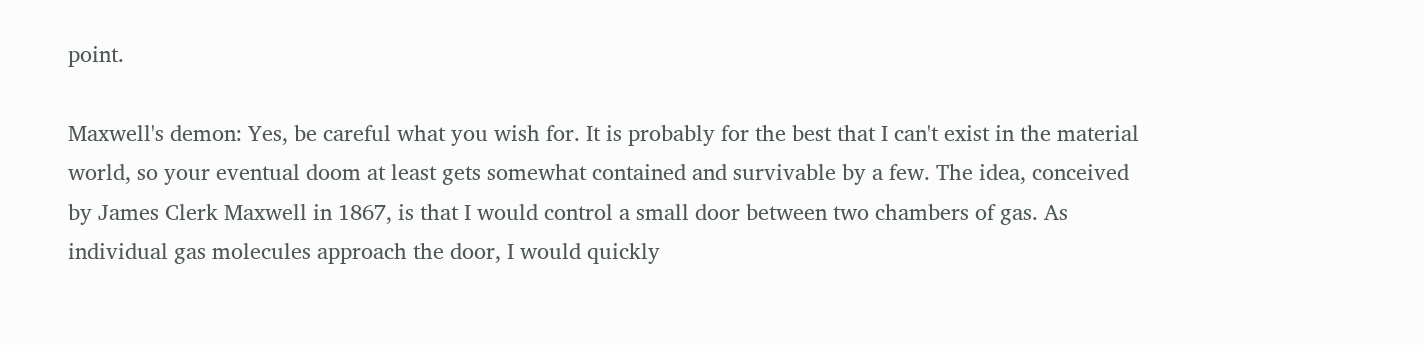point.

Maxwell's demon: Yes, be careful what you wish for. It is probably for the best that I can't exist in the material world, so your eventual doom at least gets somewhat contained and survivable by a few. The idea, conceived by James Clerk Maxwell in 1867, is that I would control a small door between two chambers of gas. As individual gas molecules approach the door, I would quickly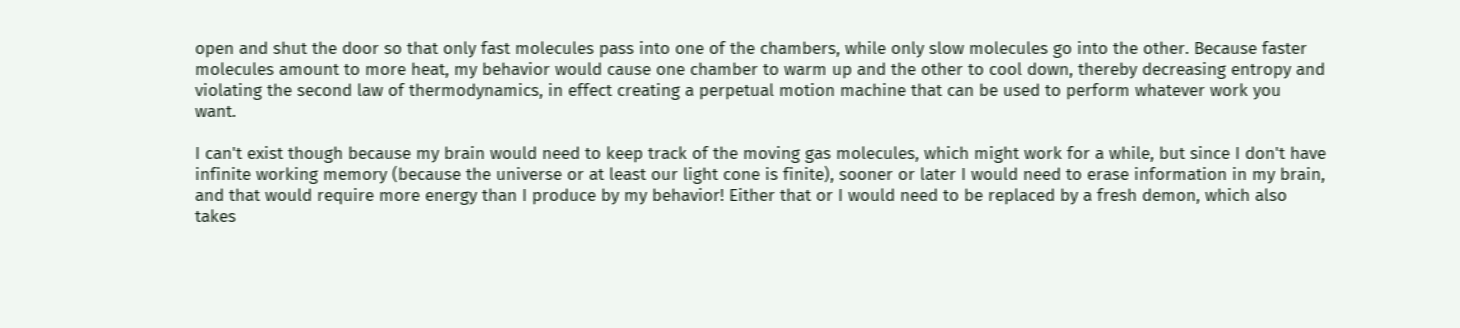open and shut the door so that only fast molecules pass into one of the chambers, while only slow molecules go into the other. Because faster molecules amount to more heat, my behavior would cause one chamber to warm up and the other to cool down, thereby decreasing entropy and violating the second law of thermodynamics, in effect creating a perpetual motion machine that can be used to perform whatever work you want.

I can't exist though because my brain would need to keep track of the moving gas molecules, which might work for a while, but since I don't have infinite working memory (because the universe or at least our light cone is finite), sooner or later I would need to erase information in my brain, and that would require more energy than I produce by my behavior! Either that or I would need to be replaced by a fresh demon, which also takes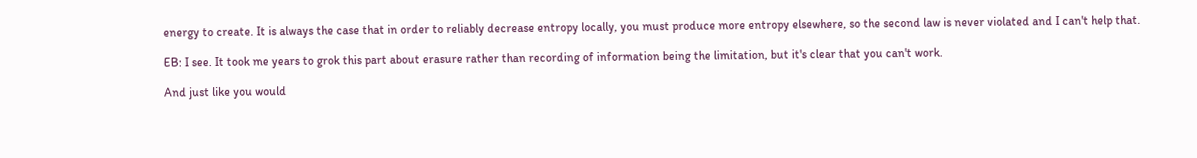energy to create. It is always the case that in order to reliably decrease entropy locally, you must produce more entropy elsewhere, so the second law is never violated and I can't help that.

EB: I see. It took me years to grok this part about erasure rather than recording of information being the limitation, but it's clear that you can't work.

And just like you would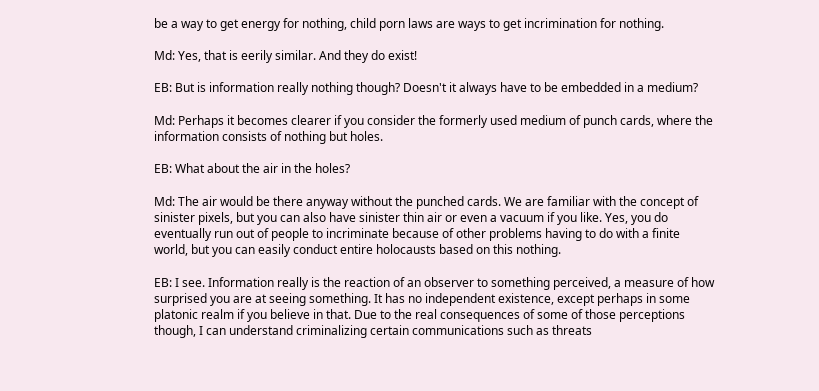be a way to get energy for nothing, child porn laws are ways to get incrimination for nothing.

Md: Yes, that is eerily similar. And they do exist!

EB: But is information really nothing though? Doesn't it always have to be embedded in a medium?

Md: Perhaps it becomes clearer if you consider the formerly used medium of punch cards, where the information consists of nothing but holes.

EB: What about the air in the holes?

Md: The air would be there anyway without the punched cards. We are familiar with the concept of sinister pixels, but you can also have sinister thin air or even a vacuum if you like. Yes, you do eventually run out of people to incriminate because of other problems having to do with a finite world, but you can easily conduct entire holocausts based on this nothing.

EB: I see. Information really is the reaction of an observer to something perceived, a measure of how surprised you are at seeing something. It has no independent existence, except perhaps in some platonic realm if you believe in that. Due to the real consequences of some of those perceptions though, I can understand criminalizing certain communications such as threats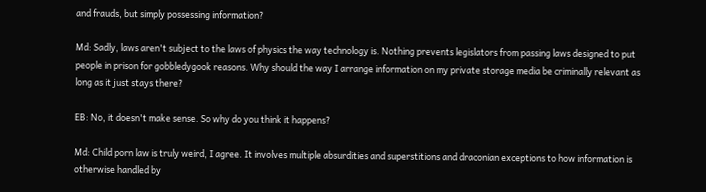and frauds, but simply possessing information?

Md: Sadly, laws aren't subject to the laws of physics the way technology is. Nothing prevents legislators from passing laws designed to put people in prison for gobbledygook reasons. Why should the way I arrange information on my private storage media be criminally relevant as long as it just stays there?

EB: No, it doesn't make sense. So why do you think it happens?

Md: Child porn law is truly weird, I agree. It involves multiple absurdities and superstitions and draconian exceptions to how information is otherwise handled by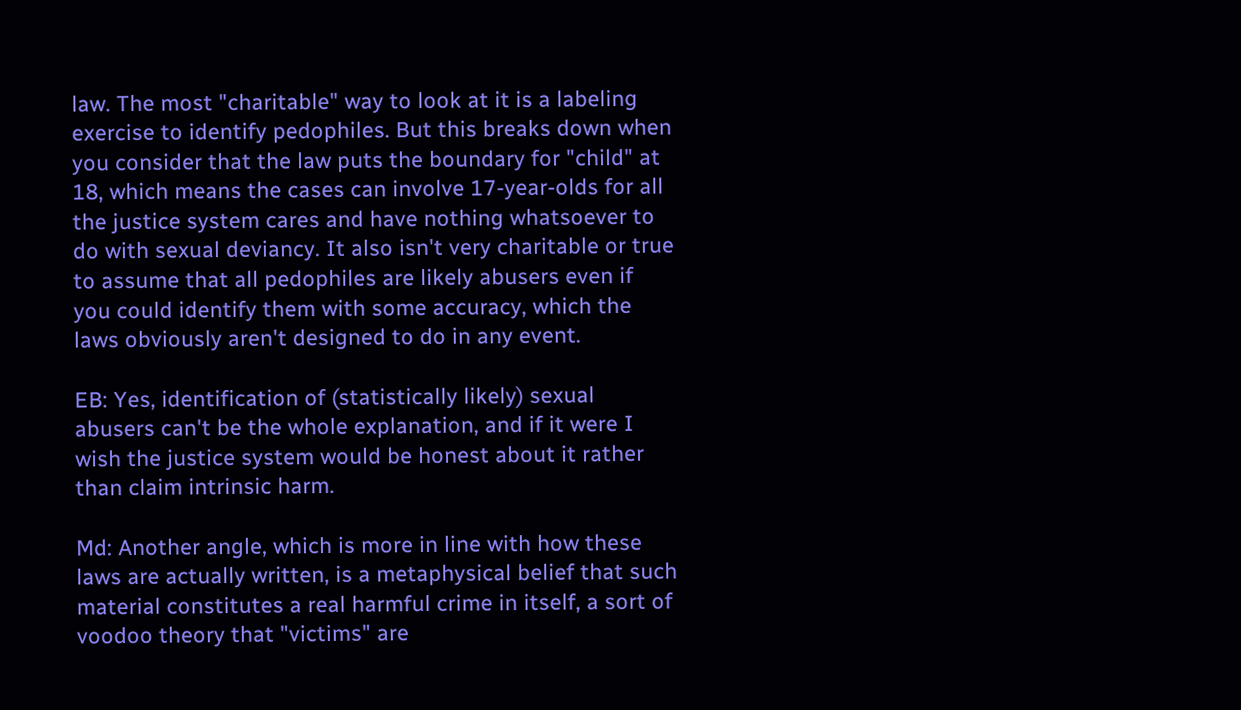law. The most "charitable" way to look at it is a labeling exercise to identify pedophiles. But this breaks down when you consider that the law puts the boundary for "child" at 18, which means the cases can involve 17-year-olds for all the justice system cares and have nothing whatsoever to do with sexual deviancy. It also isn't very charitable or true to assume that all pedophiles are likely abusers even if you could identify them with some accuracy, which the laws obviously aren't designed to do in any event.

EB: Yes, identification of (statistically likely) sexual abusers can't be the whole explanation, and if it were I wish the justice system would be honest about it rather than claim intrinsic harm.

Md: Another angle, which is more in line with how these laws are actually written, is a metaphysical belief that such material constitutes a real harmful crime in itself, a sort of voodoo theory that "victims" are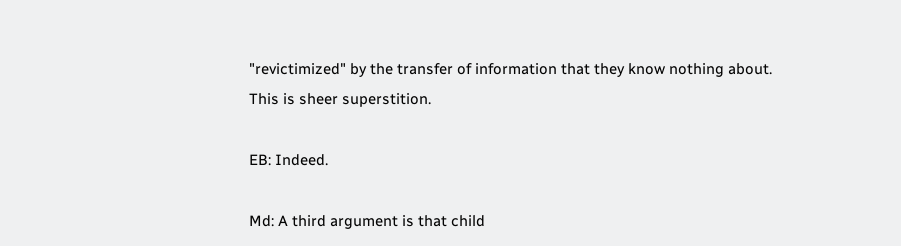"revictimized" by the transfer of information that they know nothing about. This is sheer superstition.

EB: Indeed.

Md: A third argument is that child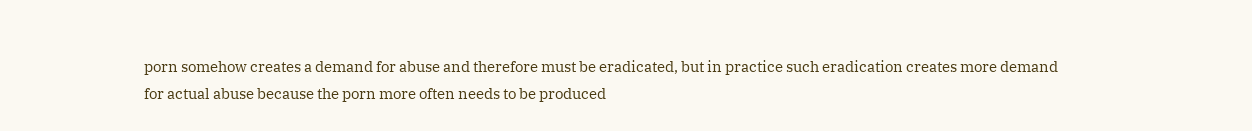porn somehow creates a demand for abuse and therefore must be eradicated, but in practice such eradication creates more demand for actual abuse because the porn more often needs to be produced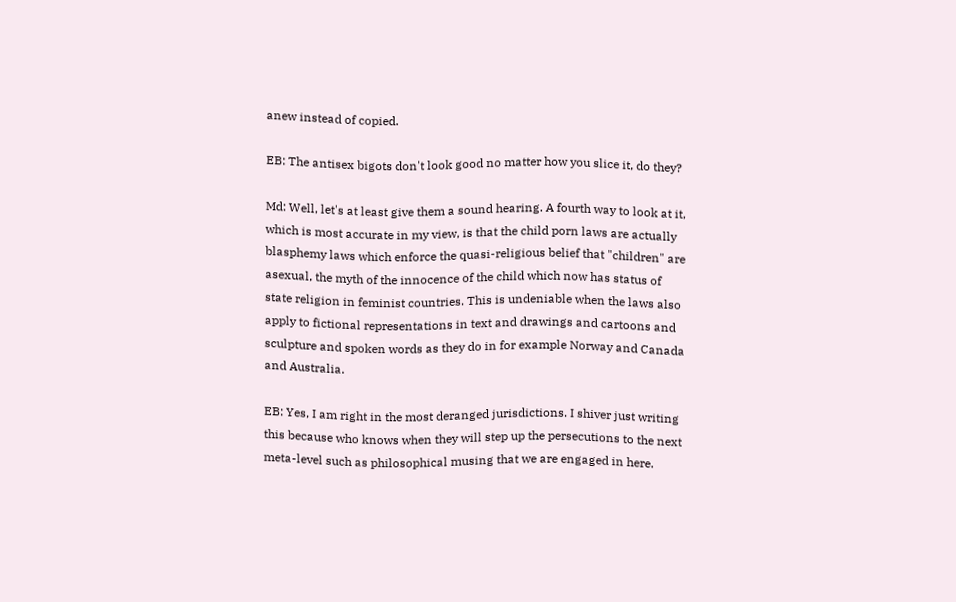anew instead of copied.

EB: The antisex bigots don't look good no matter how you slice it, do they?

Md: Well, let's at least give them a sound hearing. A fourth way to look at it, which is most accurate in my view, is that the child porn laws are actually blasphemy laws which enforce the quasi-religious belief that "children" are asexual, the myth of the innocence of the child which now has status of state religion in feminist countries. This is undeniable when the laws also apply to fictional representations in text and drawings and cartoons and sculpture and spoken words as they do in for example Norway and Canada and Australia.

EB: Yes, I am right in the most deranged jurisdictions. I shiver just writing this because who knows when they will step up the persecutions to the next meta-level such as philosophical musing that we are engaged in here.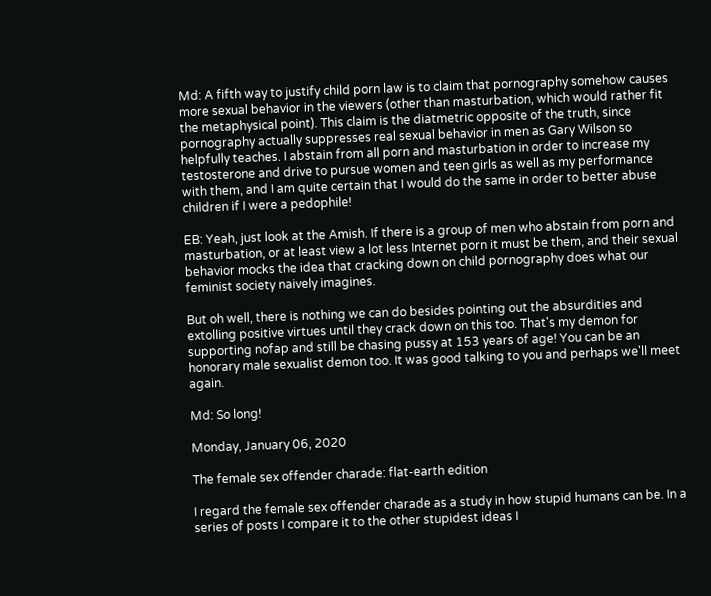Md: A fifth way to justify child porn law is to claim that pornography somehow causes more sexual behavior in the viewers (other than masturbation, which would rather fit the metaphysical point). This claim is the diatmetric opposite of the truth, since pornography actually suppresses real sexual behavior in men as Gary Wilson so helpfully teaches. I abstain from all porn and masturbation in order to increase my testosterone and drive to pursue women and teen girls as well as my performance with them, and I am quite certain that I would do the same in order to better abuse children if I were a pedophile!

EB: Yeah, just look at the Amish. If there is a group of men who abstain from porn and masturbation, or at least view a lot less Internet porn it must be them, and their sexual behavior mocks the idea that cracking down on child pornography does what our feminist society naively imagines.

But oh well, there is nothing we can do besides pointing out the absurdities and extolling positive virtues until they crack down on this too. That's my demon for supporting nofap and still be chasing pussy at 153 years of age! You can be an honorary male sexualist demon too. It was good talking to you and perhaps we'll meet again.

Md: So long!

Monday, January 06, 2020

The female sex offender charade: flat-earth edition

I regard the female sex offender charade as a study in how stupid humans can be. In a series of posts I compare it to the other stupidest ideas I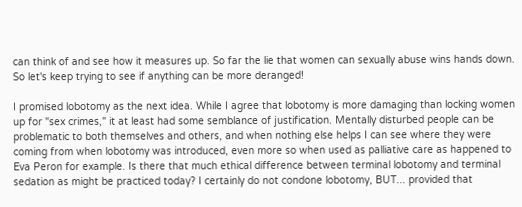can think of and see how it measures up. So far the lie that women can sexually abuse wins hands down. So let's keep trying to see if anything can be more deranged!

I promised lobotomy as the next idea. While I agree that lobotomy is more damaging than locking women up for "sex crimes," it at least had some semblance of justification. Mentally disturbed people can be problematic to both themselves and others, and when nothing else helps I can see where they were coming from when lobotomy was introduced, even more so when used as palliative care as happened to Eva Peron for example. Is there that much ethical difference between terminal lobotomy and terminal sedation as might be practiced today? I certainly do not condone lobotomy, BUT... provided that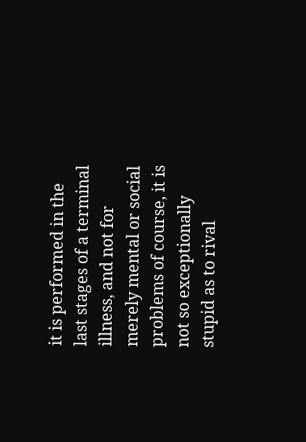it is performed in the last stages of a terminal illness, and not for merely mental or social problems of course, it is not so exceptionally stupid as to rival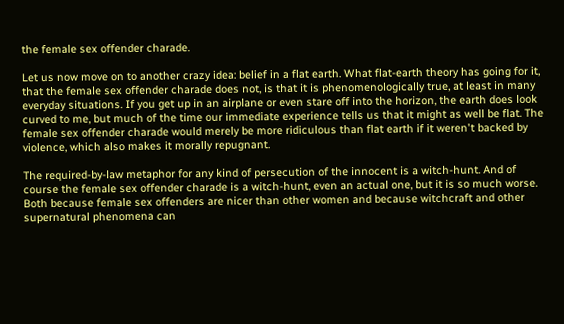the female sex offender charade.

Let us now move on to another crazy idea: belief in a flat earth. What flat-earth theory has going for it, that the female sex offender charade does not, is that it is phenomenologically true, at least in many everyday situations. If you get up in an airplane or even stare off into the horizon, the earth does look curved to me, but much of the time our immediate experience tells us that it might as well be flat. The female sex offender charade would merely be more ridiculous than flat earth if it weren't backed by violence, which also makes it morally repugnant.

The required-by-law metaphor for any kind of persecution of the innocent is a witch-hunt. And of course the female sex offender charade is a witch-hunt, even an actual one, but it is so much worse. Both because female sex offenders are nicer than other women and because witchcraft and other supernatural phenomena can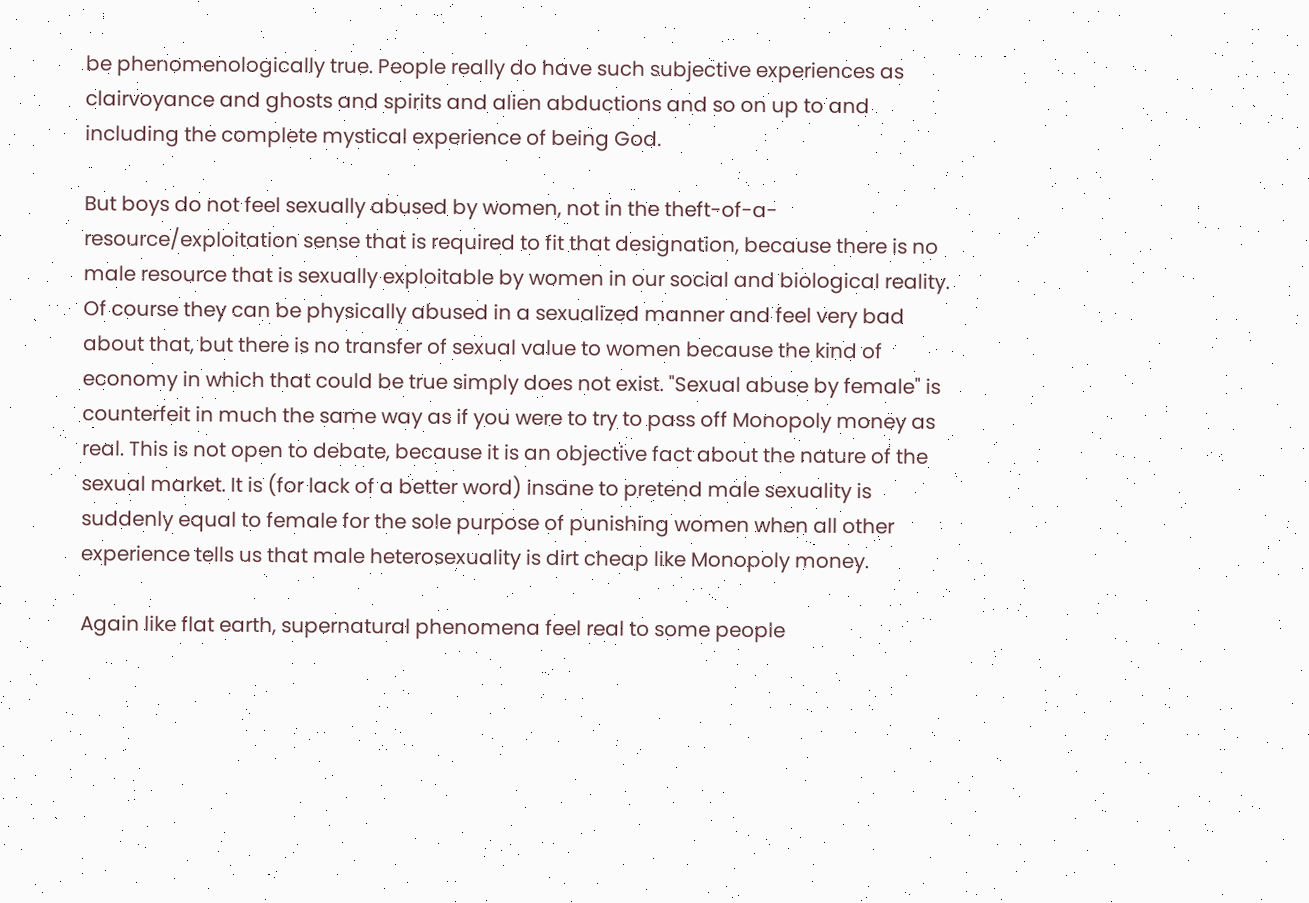be phenomenologically true. People really do have such subjective experiences as clairvoyance and ghosts and spirits and alien abductions and so on up to and including the complete mystical experience of being God.

But boys do not feel sexually abused by women, not in the theft-of-a-resource/exploitation sense that is required to fit that designation, because there is no male resource that is sexually exploitable by women in our social and biological reality. Of course they can be physically abused in a sexualized manner and feel very bad about that, but there is no transfer of sexual value to women because the kind of economy in which that could be true simply does not exist. "Sexual abuse by female" is counterfeit in much the same way as if you were to try to pass off Monopoly money as real. This is not open to debate, because it is an objective fact about the nature of the sexual market. It is (for lack of a better word) insane to pretend male sexuality is suddenly equal to female for the sole purpose of punishing women when all other experience tells us that male heterosexuality is dirt cheap like Monopoly money.

Again like flat earth, supernatural phenomena feel real to some people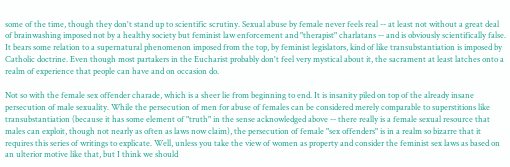some of the time, though they don't stand up to scientific scrutiny. Sexual abuse by female never feels real -- at least not without a great deal of brainwashing imposed not by a healthy society but feminist law enforcement and "therapist" charlatans -- and is obviously scientifically false. It bears some relation to a supernatural phenomenon imposed from the top, by feminist legislators, kind of like transubstantiation is imposed by Catholic doctrine. Even though most partakers in the Eucharist probably don't feel very mystical about it, the sacrament at least latches onto a realm of experience that people can have and on occasion do.

Not so with the female sex offender charade, which is a sheer lie from beginning to end. It is insanity piled on top of the already insane persecution of male sexuality. While the persecution of men for abuse of females can be considered merely comparable to superstitions like transubstantiation (because it has some element of "truth" in the sense acknowledged above -- there really is a female sexual resource that males can exploit, though not nearly as often as laws now claim), the persecution of female "sex offenders" is in a realm so bizarre that it requires this series of writings to explicate. Well, unless you take the view of women as property and consider the feminist sex laws as based on an ulterior motive like that, but I think we should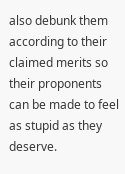also debunk them according to their claimed merits so their proponents can be made to feel as stupid as they deserve.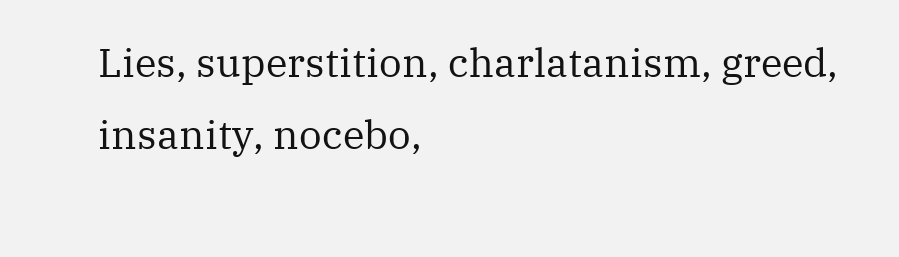Lies, superstition, charlatanism, greed, insanity, nocebo,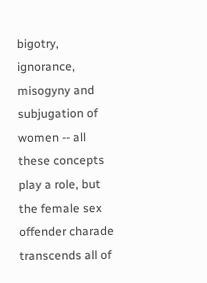bigotry, ignorance, misogyny and subjugation of women -- all these concepts play a role, but the female sex offender charade transcends all of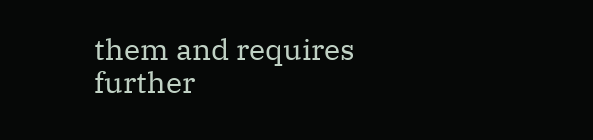them and requires further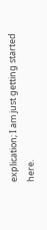explication; I am just getting started here.